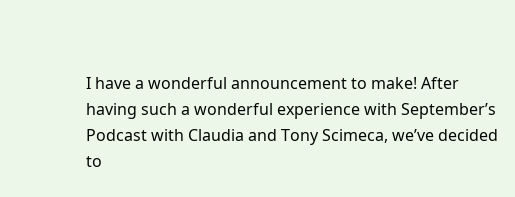I have a wonderful announcement to make! After having such a wonderful experience with September’s Podcast with Claudia and Tony Scimeca, we’ve decided to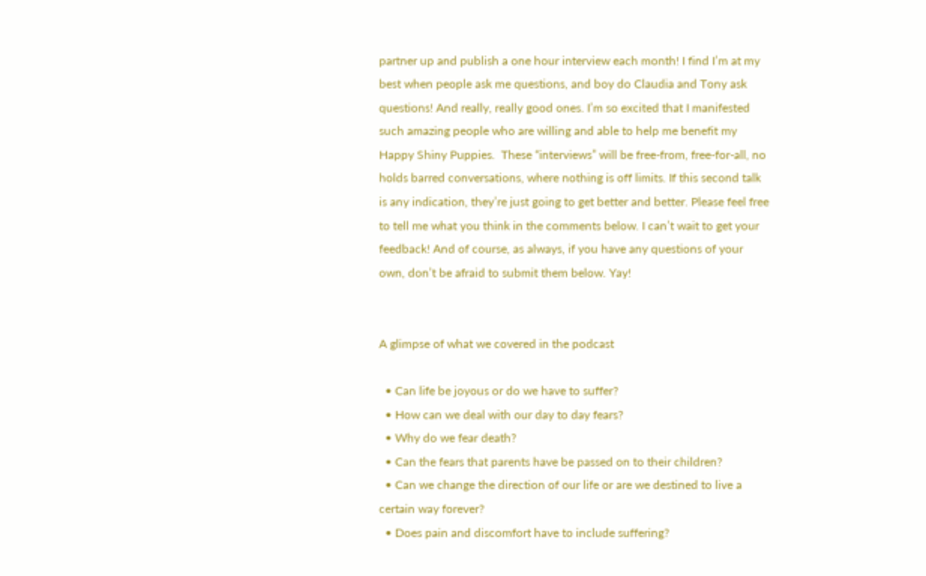partner up and publish a one hour interview each month! I find I’m at my best when people ask me questions, and boy do Claudia and Tony ask questions! And really, really good ones. I’m so excited that I manifested such amazing people who are willing and able to help me benefit my Happy Shiny Puppies.  These “interviews” will be free-from, free-for-all, no holds barred conversations, where nothing is off limits. If this second talk is any indication, they’re just going to get better and better. Please feel free to tell me what you think in the comments below. I can’t wait to get your feedback! And of course, as always, if you have any questions of your own, don’t be afraid to submit them below. Yay!


A glimpse of what we covered in the podcast

  • Can life be joyous or do we have to suffer?
  • How can we deal with our day to day fears?
  • Why do we fear death?
  • Can the fears that parents have be passed on to their children?
  • Can we change the direction of our life or are we destined to live a certain way forever?
  • Does pain and discomfort have to include suffering?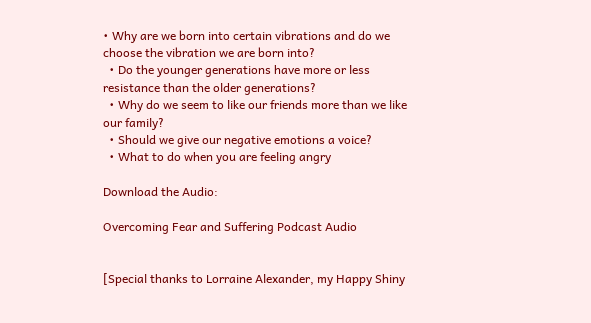• Why are we born into certain vibrations and do we choose the vibration we are born into?
  • Do the younger generations have more or less resistance than the older generations?
  • Why do we seem to like our friends more than we like our family?
  • Should we give our negative emotions a voice?
  • What to do when you are feeling angry

Download the Audio:

Overcoming Fear and Suffering Podcast Audio


[Special thanks to Lorraine Alexander, my Happy Shiny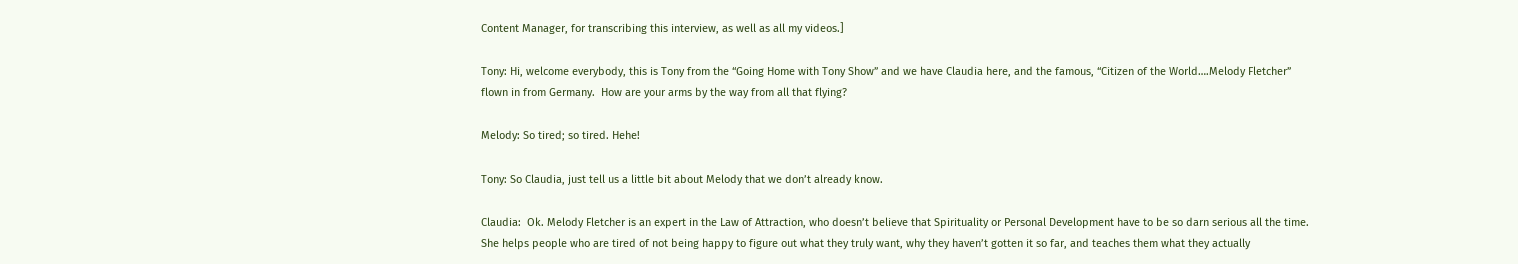Content Manager, for transcribing this interview, as well as all my videos.]

Tony: Hi, welcome everybody, this is Tony from the “Going Home with Tony Show” and we have Claudia here, and the famous, “Citizen of the World….Melody Fletcher” flown in from Germany.  How are your arms by the way from all that flying?

Melody: So tired; so tired. Hehe!

Tony: So Claudia, just tell us a little bit about Melody that we don’t already know.

Claudia:  Ok. Melody Fletcher is an expert in the Law of Attraction, who doesn’t believe that Spirituality or Personal Development have to be so darn serious all the time. She helps people who are tired of not being happy to figure out what they truly want, why they haven’t gotten it so far, and teaches them what they actually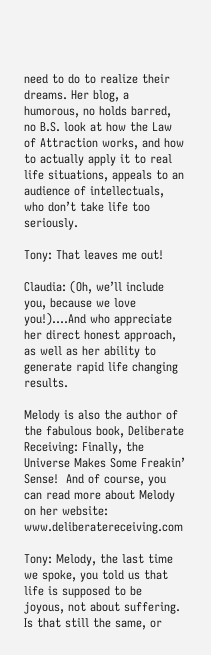need to do to realize their dreams. Her blog, a humorous, no holds barred, no B.S. look at how the Law of Attraction works, and how to actually apply it to real life situations, appeals to an audience of intellectuals, who don’t take life too seriously.

Tony: That leaves me out!

Claudia: (Oh, we’ll include you, because we love you!)….And who appreciate her direct honest approach, as well as her ability to generate rapid life changing results.

Melody is also the author of the fabulous book, Deliberate Receiving: Finally, the Universe Makes Some Freakin’ Sense!  And of course, you can read more about Melody on her website: www.deliberatereceiving.com

Tony: Melody, the last time we spoke, you told us that life is supposed to be joyous, not about suffering. Is that still the same, or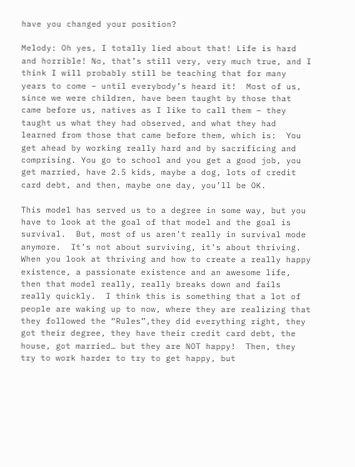have you changed your position?

Melody: Oh yes, I totally lied about that! Life is hard and horrible! No, that’s still very, very much true, and I think I will probably still be teaching that for many years to come – until everybody’s heard it!  Most of us, since we were children, have been taught by those that came before us, natives as I like to call them – they taught us what they had observed, and what they had learned from those that came before them, which is:  You get ahead by working really hard and by sacrificing and comprising. You go to school and you get a good job, you get married, have 2.5 kids, maybe a dog, lots of credit card debt, and then, maybe one day, you’ll be OK.

This model has served us to a degree in some way, but you have to look at the goal of that model and the goal is survival.  But, most of us aren’t really in survival mode anymore.  It’s not about surviving, it’s about thriving.  When you look at thriving and how to create a really happy existence, a passionate existence and an awesome life, then that model really, really breaks down and fails really quickly.  I think this is something that a lot of people are waking up to now, where they are realizing that they followed the “Rules”,they did everything right, they got their degree, they have their credit card debt, the house, got married… but they are NOT happy!  Then, they try to work harder to try to get happy, but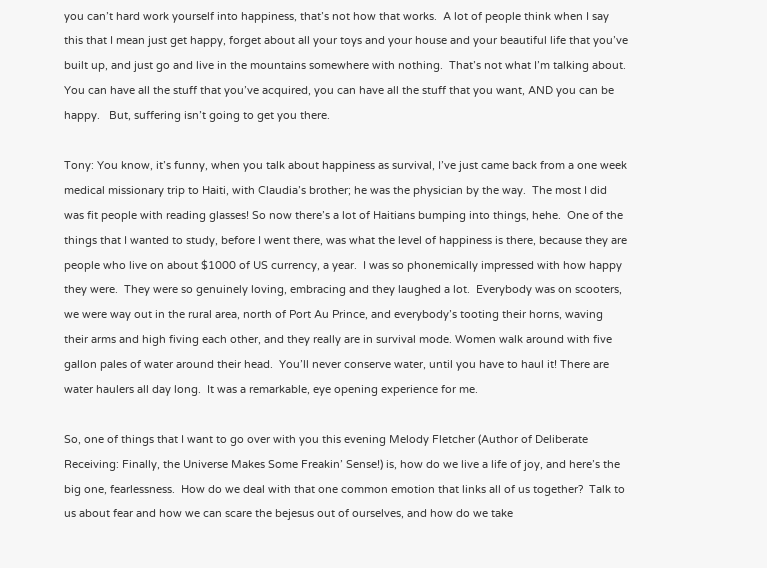you can’t hard work yourself into happiness, that’s not how that works.  A lot of people think when I say this that I mean just get happy, forget about all your toys and your house and your beautiful life that you’ve built up, and just go and live in the mountains somewhere with nothing.  That’s not what I’m talking about.  You can have all the stuff that you’ve acquired, you can have all the stuff that you want, AND you can be happy.   But, suffering isn’t going to get you there.

Tony: You know, it’s funny, when you talk about happiness as survival, I’ve just came back from a one week medical missionary trip to Haiti, with Claudia’s brother; he was the physician by the way.  The most I did was fit people with reading glasses! So now there’s a lot of Haitians bumping into things, hehe.  One of the things that I wanted to study, before I went there, was what the level of happiness is there, because they are people who live on about $1000 of US currency, a year.  I was so phonemically impressed with how happy they were.  They were so genuinely loving, embracing and they laughed a lot.  Everybody was on scooters, we were way out in the rural area, north of Port Au Prince, and everybody’s tooting their horns, waving their arms and high fiving each other, and they really are in survival mode. Women walk around with five gallon pales of water around their head.  You’ll never conserve water, until you have to haul it! There are water haulers all day long.  It was a remarkable, eye opening experience for me.

So, one of things that I want to go over with you this evening Melody Fletcher (Author of Deliberate Receiving: Finally, the Universe Makes Some Freakin’ Sense!) is, how do we live a life of joy, and here’s the big one, fearlessness.  How do we deal with that one common emotion that links all of us together?  Talk to us about fear and how we can scare the bejesus out of ourselves, and how do we take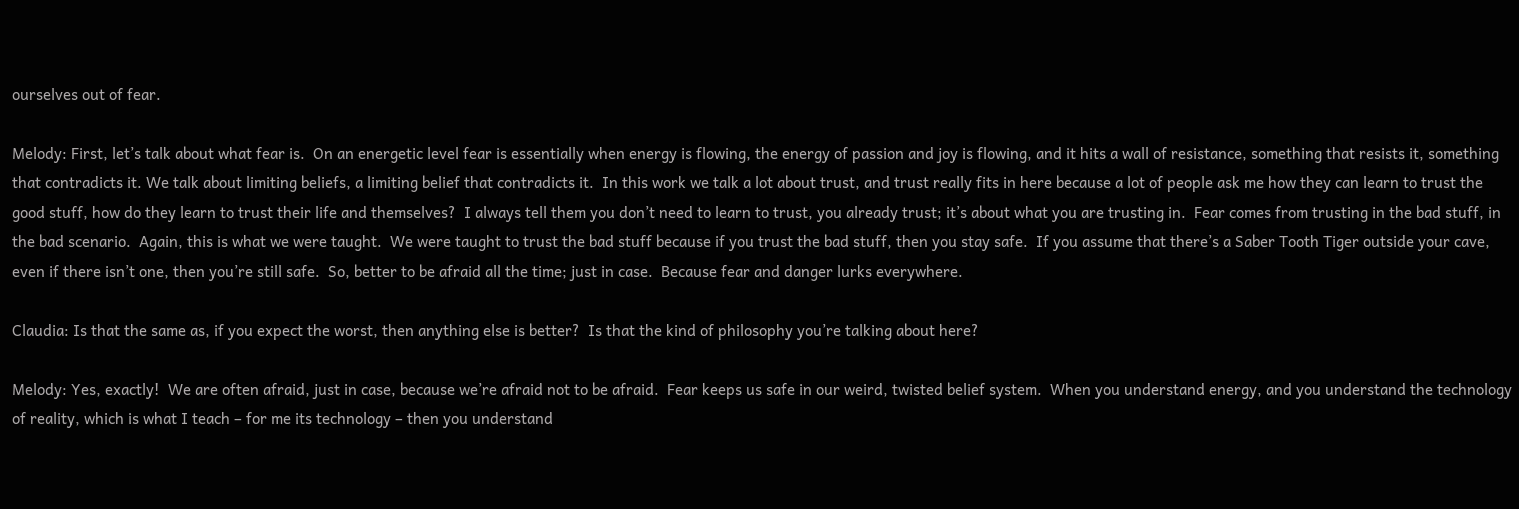ourselves out of fear.

Melody: First, let’s talk about what fear is.  On an energetic level fear is essentially when energy is flowing, the energy of passion and joy is flowing, and it hits a wall of resistance, something that resists it, something that contradicts it. We talk about limiting beliefs, a limiting belief that contradicts it.  In this work we talk a lot about trust, and trust really fits in here because a lot of people ask me how they can learn to trust the good stuff, how do they learn to trust their life and themselves?  I always tell them you don’t need to learn to trust, you already trust; it’s about what you are trusting in.  Fear comes from trusting in the bad stuff, in the bad scenario.  Again, this is what we were taught.  We were taught to trust the bad stuff because if you trust the bad stuff, then you stay safe.  If you assume that there’s a Saber Tooth Tiger outside your cave, even if there isn’t one, then you’re still safe.  So, better to be afraid all the time; just in case.  Because fear and danger lurks everywhere.

Claudia: Is that the same as, if you expect the worst, then anything else is better?  Is that the kind of philosophy you’re talking about here?

Melody: Yes, exactly!  We are often afraid, just in case, because we’re afraid not to be afraid.  Fear keeps us safe in our weird, twisted belief system.  When you understand energy, and you understand the technology of reality, which is what I teach – for me its technology – then you understand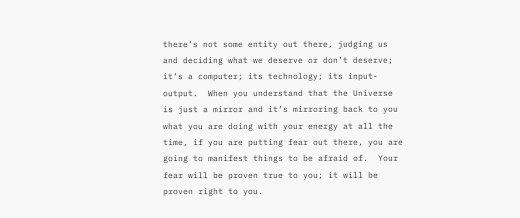there’s not some entity out there, judging us and deciding what we deserve or don’t deserve; it’s a computer; its technology; its input-output.  When you understand that the Universe is just a mirror and it’s mirroring back to you what you are doing with your energy at all the time, if you are putting fear out there, you are going to manifest things to be afraid of.  Your fear will be proven true to you; it will be proven right to you.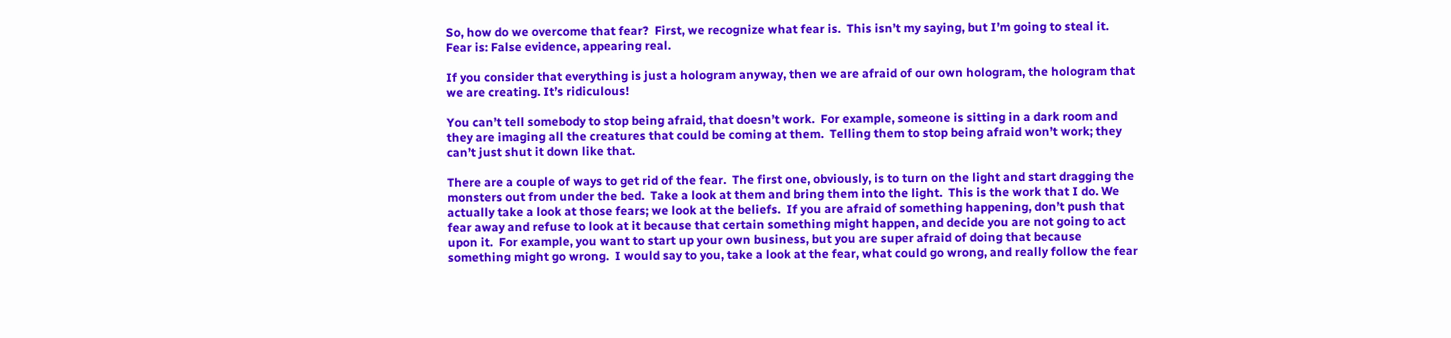So, how do we overcome that fear?  First, we recognize what fear is.  This isn’t my saying, but I’m going to steal it.  Fear is: False evidence, appearing real.

If you consider that everything is just a hologram anyway, then we are afraid of our own hologram, the hologram that we are creating. It’s ridiculous!

You can’t tell somebody to stop being afraid, that doesn’t work.  For example, someone is sitting in a dark room and they are imaging all the creatures that could be coming at them.  Telling them to stop being afraid won’t work; they can’t just shut it down like that.

There are a couple of ways to get rid of the fear.  The first one, obviously, is to turn on the light and start dragging the monsters out from under the bed.  Take a look at them and bring them into the light.  This is the work that I do. We actually take a look at those fears; we look at the beliefs.  If you are afraid of something happening, don’t push that fear away and refuse to look at it because that certain something might happen, and decide you are not going to act upon it.  For example, you want to start up your own business, but you are super afraid of doing that because something might go wrong.  I would say to you, take a look at the fear, what could go wrong, and really follow the fear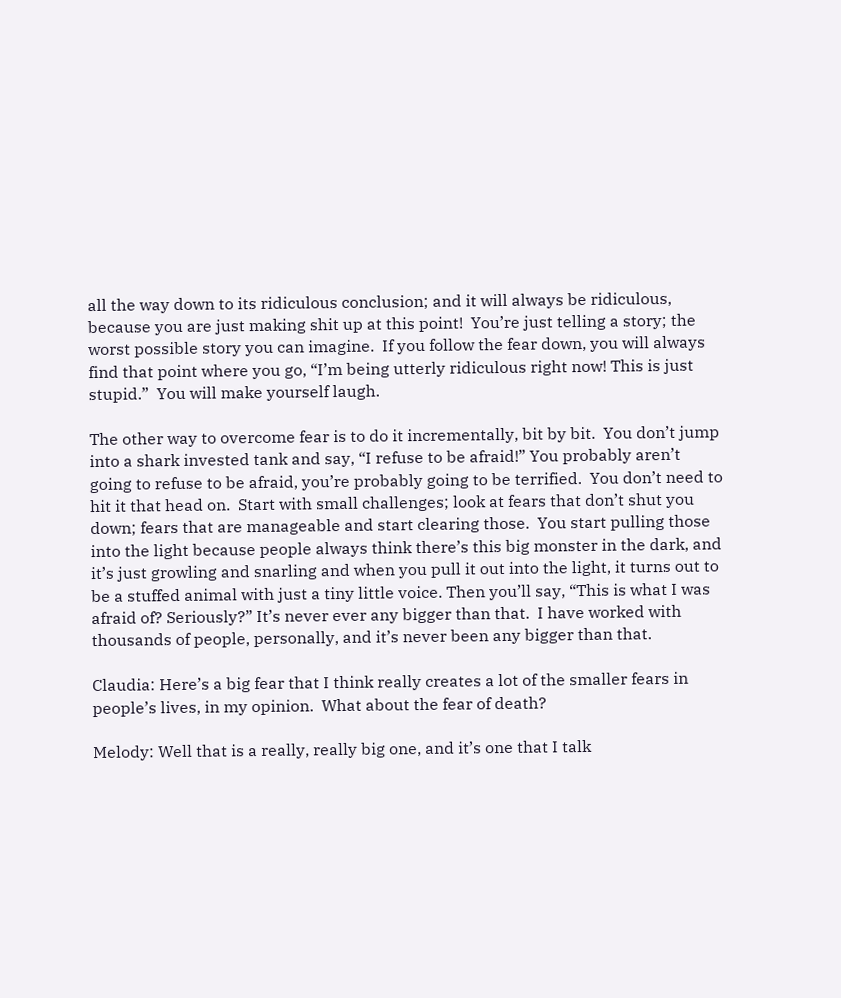all the way down to its ridiculous conclusion; and it will always be ridiculous, because you are just making shit up at this point!  You’re just telling a story; the worst possible story you can imagine.  If you follow the fear down, you will always find that point where you go, “I’m being utterly ridiculous right now! This is just stupid.”  You will make yourself laugh.

The other way to overcome fear is to do it incrementally, bit by bit.  You don’t jump into a shark invested tank and say, “I refuse to be afraid!” You probably aren’t going to refuse to be afraid, you’re probably going to be terrified.  You don’t need to hit it that head on.  Start with small challenges; look at fears that don’t shut you down; fears that are manageable and start clearing those.  You start pulling those into the light because people always think there’s this big monster in the dark, and it’s just growling and snarling and when you pull it out into the light, it turns out to be a stuffed animal with just a tiny little voice. Then you’ll say, “This is what I was afraid of? Seriously?” It’s never ever any bigger than that.  I have worked with thousands of people, personally, and it’s never been any bigger than that.

Claudia: Here’s a big fear that I think really creates a lot of the smaller fears in people’s lives, in my opinion.  What about the fear of death?

Melody: Well that is a really, really big one, and it’s one that I talk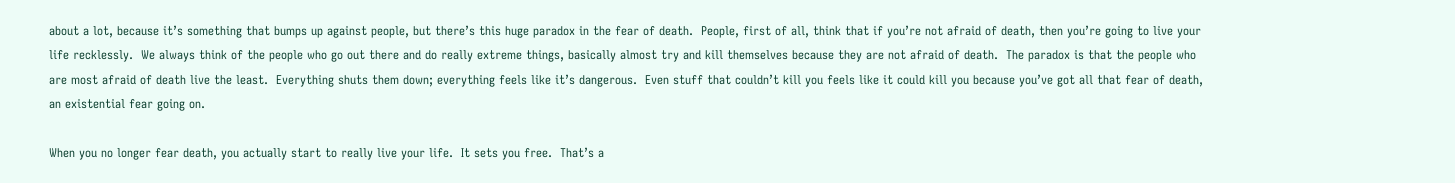about a lot, because it’s something that bumps up against people, but there’s this huge paradox in the fear of death.  People, first of all, think that if you’re not afraid of death, then you’re going to live your life recklessly.  We always think of the people who go out there and do really extreme things, basically almost try and kill themselves because they are not afraid of death.  The paradox is that the people who are most afraid of death live the least.  Everything shuts them down; everything feels like it’s dangerous.  Even stuff that couldn’t kill you feels like it could kill you because you’ve got all that fear of death, an existential fear going on.

When you no longer fear death, you actually start to really live your life.  It sets you free.  That’s a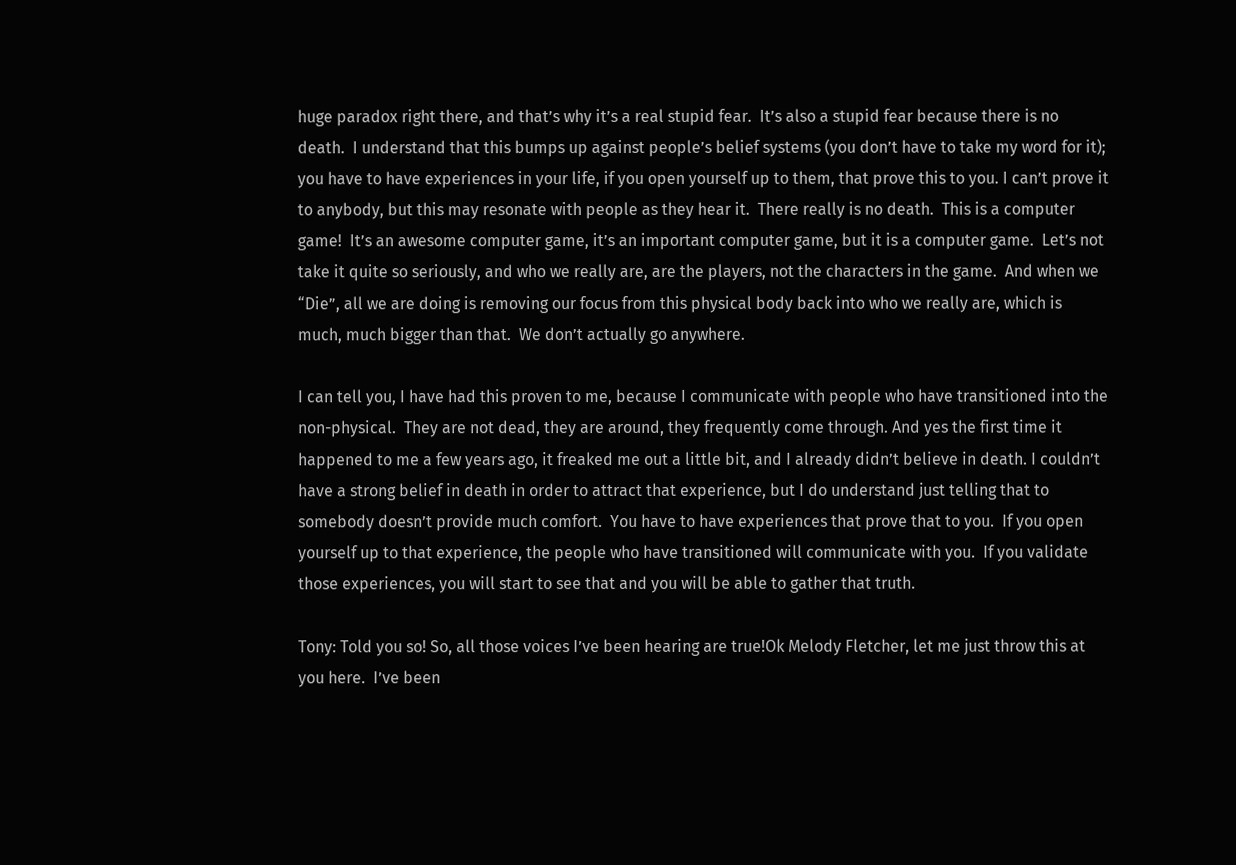huge paradox right there, and that’s why it’s a real stupid fear.  It’s also a stupid fear because there is no death.  I understand that this bumps up against people’s belief systems (you don’t have to take my word for it); you have to have experiences in your life, if you open yourself up to them, that prove this to you. I can’t prove it to anybody, but this may resonate with people as they hear it.  There really is no death.  This is a computer game!  It’s an awesome computer game, it’s an important computer game, but it is a computer game.  Let’s not take it quite so seriously, and who we really are, are the players, not the characters in the game.  And when we “Die”, all we are doing is removing our focus from this physical body back into who we really are, which is much, much bigger than that.  We don’t actually go anywhere.

I can tell you, I have had this proven to me, because I communicate with people who have transitioned into the non-physical.  They are not dead, they are around, they frequently come through. And yes the first time it happened to me a few years ago, it freaked me out a little bit, and I already didn’t believe in death. I couldn’t have a strong belief in death in order to attract that experience, but I do understand just telling that to somebody doesn’t provide much comfort.  You have to have experiences that prove that to you.  If you open yourself up to that experience, the people who have transitioned will communicate with you.  If you validate those experiences, you will start to see that and you will be able to gather that truth.

Tony: Told you so! So, all those voices I’ve been hearing are true!Ok Melody Fletcher, let me just throw this at you here.  I’ve been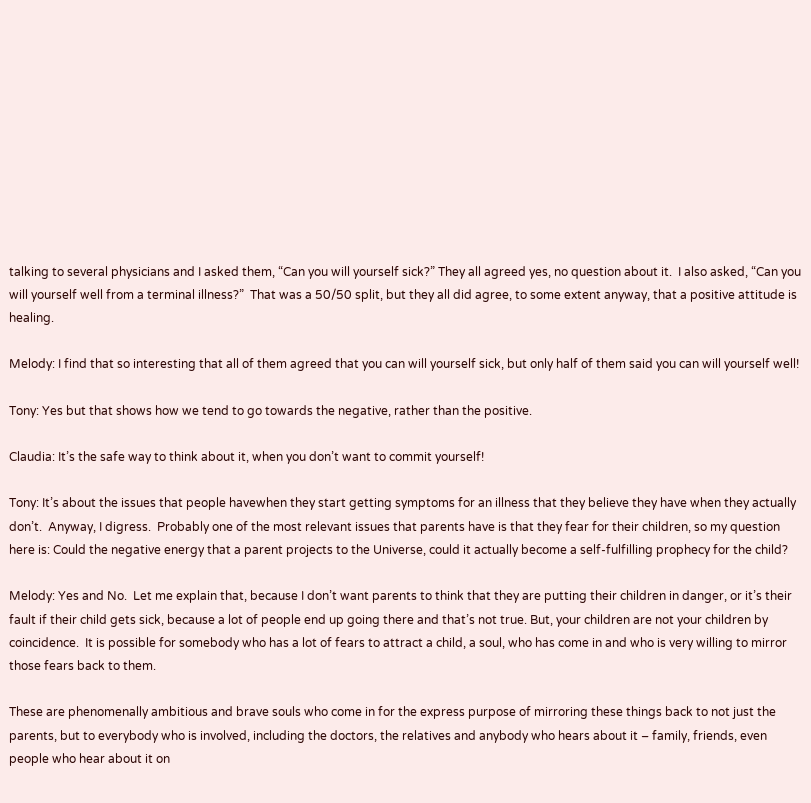talking to several physicians and I asked them, “Can you will yourself sick?” They all agreed yes, no question about it.  I also asked, “Can you will yourself well from a terminal illness?”  That was a 50/50 split, but they all did agree, to some extent anyway, that a positive attitude is healing.

Melody: I find that so interesting that all of them agreed that you can will yourself sick, but only half of them said you can will yourself well!

Tony: Yes but that shows how we tend to go towards the negative, rather than the positive.

Claudia: It’s the safe way to think about it, when you don’t want to commit yourself!

Tony: It’s about the issues that people havewhen they start getting symptoms for an illness that they believe they have when they actually don’t.  Anyway, I digress.  Probably one of the most relevant issues that parents have is that they fear for their children, so my question here is: Could the negative energy that a parent projects to the Universe, could it actually become a self-fulfilling prophecy for the child?

Melody: Yes and No.  Let me explain that, because I don’t want parents to think that they are putting their children in danger, or it’s their fault if their child gets sick, because a lot of people end up going there and that’s not true. But, your children are not your children by coincidence.  It is possible for somebody who has a lot of fears to attract a child, a soul, who has come in and who is very willing to mirror those fears back to them.

These are phenomenally ambitious and brave souls who come in for the express purpose of mirroring these things back to not just the parents, but to everybody who is involved, including the doctors, the relatives and anybody who hears about it – family, friends, even people who hear about it on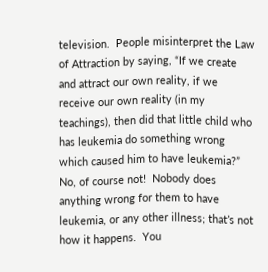television.  People misinterpret the Law of Attraction by saying, “If we create and attract our own reality, if we receive our own reality (in my teachings), then did that little child who has leukemia do something wrong which caused him to have leukemia?”  No, of course not!  Nobody does anything wrong for them to have leukemia, or any other illness; that’s not how it happens.  You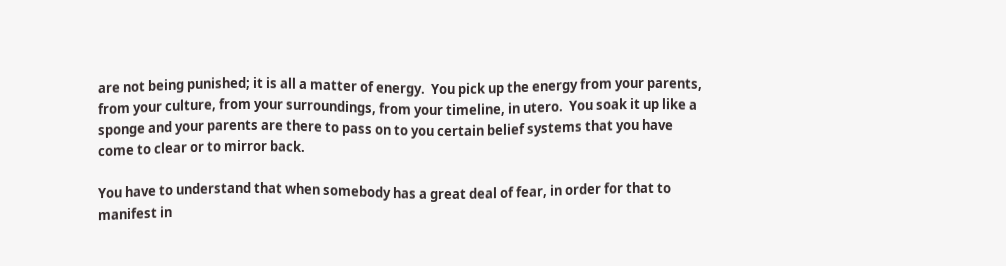are not being punished; it is all a matter of energy.  You pick up the energy from your parents, from your culture, from your surroundings, from your timeline, in utero.  You soak it up like a sponge and your parents are there to pass on to you certain belief systems that you have come to clear or to mirror back.

You have to understand that when somebody has a great deal of fear, in order for that to manifest in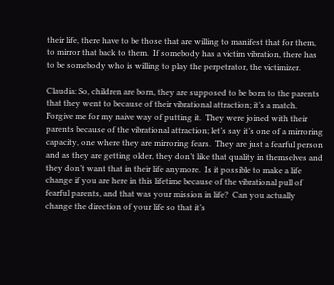their life, there have to be those that are willing to manifest that for them, to mirror that back to them.  If somebody has a victim vibration, there has to be somebody who is willing to play the perpetrator, the victimizer.

Claudia: So, children are born, they are supposed to be born to the parents that they went to because of their vibrational attraction; it’s a match.  Forgive me for my naive way of putting it.  They were joined with their parents because of the vibrational attraction; let’s say it’s one of a mirroring capacity, one where they are mirroring fears.  They are just a fearful person and as they are getting older, they don’t like that quality in themselves and they don’t want that in their life anymore.  Is it possible to make a life change if you are here in this lifetime because of the vibrational pull of fearful parents, and that was your mission in life?  Can you actually change the direction of your life so that it’s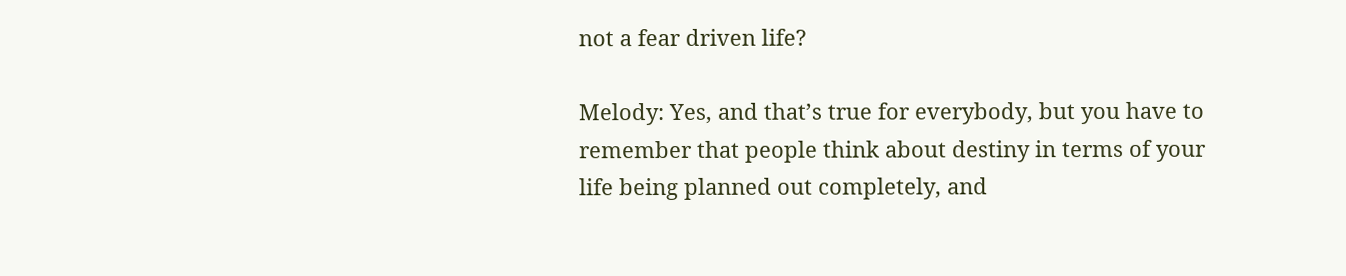not a fear driven life?

Melody: Yes, and that’s true for everybody, but you have to remember that people think about destiny in terms of your life being planned out completely, and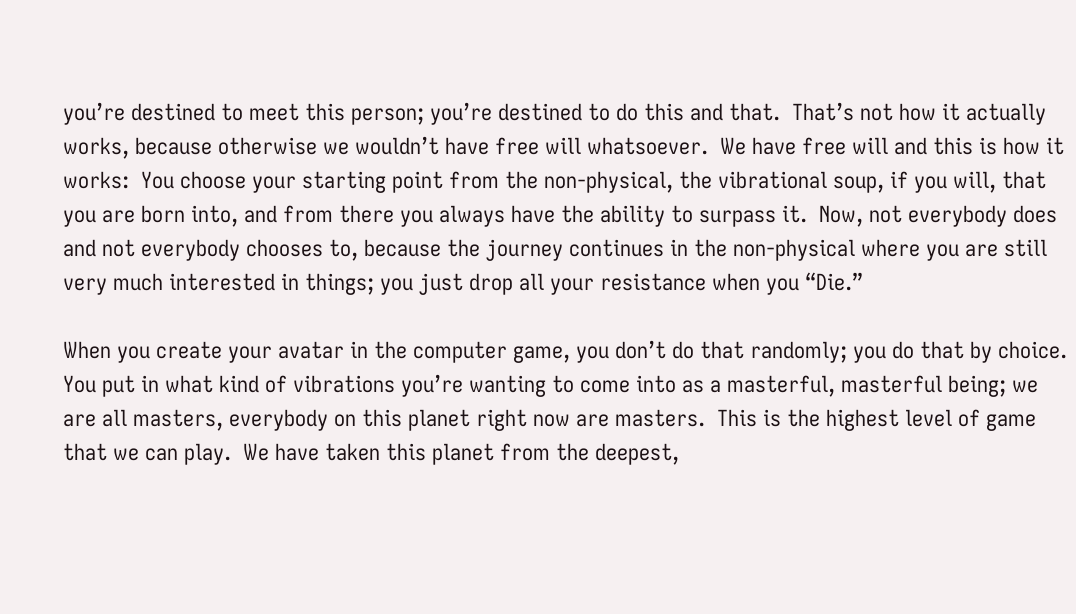you’re destined to meet this person; you’re destined to do this and that.  That’s not how it actually works, because otherwise we wouldn’t have free will whatsoever.  We have free will and this is how it works:  You choose your starting point from the non-physical, the vibrational soup, if you will, that you are born into, and from there you always have the ability to surpass it.  Now, not everybody does and not everybody chooses to, because the journey continues in the non-physical where you are still very much interested in things; you just drop all your resistance when you “Die.”

When you create your avatar in the computer game, you don’t do that randomly; you do that by choice.  You put in what kind of vibrations you’re wanting to come into as a masterful, masterful being; we are all masters, everybody on this planet right now are masters.  This is the highest level of game that we can play.  We have taken this planet from the deepest,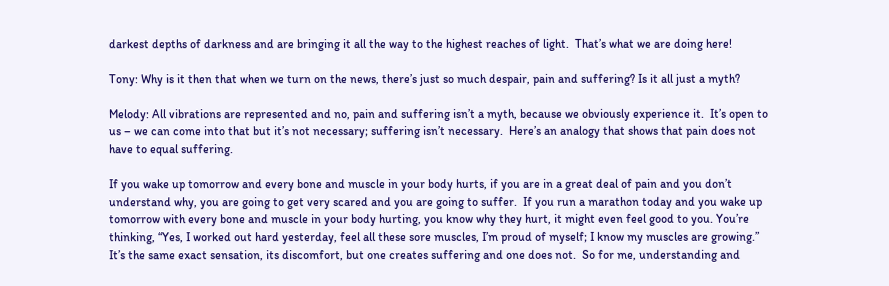darkest depths of darkness and are bringing it all the way to the highest reaches of light.  That’s what we are doing here!

Tony: Why is it then that when we turn on the news, there’s just so much despair, pain and suffering? Is it all just a myth?

Melody: All vibrations are represented and no, pain and suffering isn’t a myth, because we obviously experience it.  It’s open to us – we can come into that but it’s not necessary; suffering isn’t necessary.  Here’s an analogy that shows that pain does not have to equal suffering.

If you wake up tomorrow and every bone and muscle in your body hurts, if you are in a great deal of pain and you don’t understand why, you are going to get very scared and you are going to suffer.  If you run a marathon today and you wake up tomorrow with every bone and muscle in your body hurting, you know why they hurt, it might even feel good to you. You’re thinking, “Yes, I worked out hard yesterday, feel all these sore muscles, I’m proud of myself; I know my muscles are growing.” It’s the same exact sensation, its discomfort, but one creates suffering and one does not.  So for me, understanding and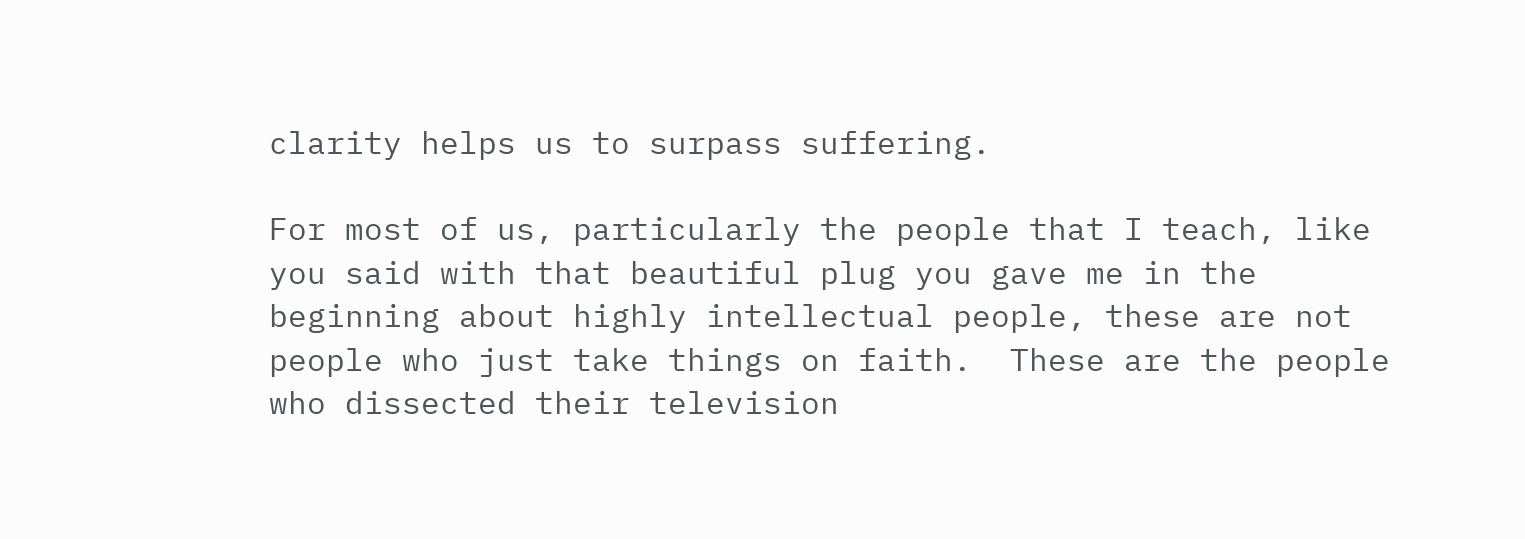clarity helps us to surpass suffering.

For most of us, particularly the people that I teach, like you said with that beautiful plug you gave me in the beginning about highly intellectual people, these are not people who just take things on faith.  These are the people who dissected their television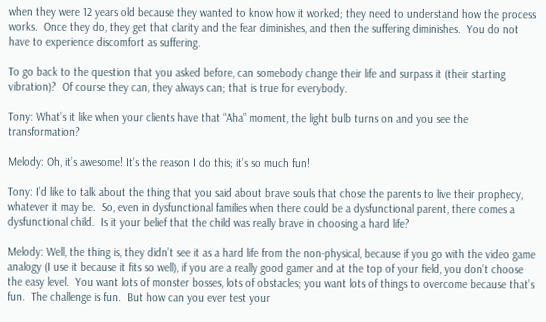when they were 12 years old because they wanted to know how it worked; they need to understand how the process works.  Once they do, they get that clarity and the fear diminishes, and then the suffering diminishes.  You do not have to experience discomfort as suffering.

To go back to the question that you asked before, can somebody change their life and surpass it (their starting vibration)?  Of course they can, they always can; that is true for everybody.

Tony: What’s it like when your clients have that “Aha” moment, the light bulb turns on and you see the transformation?

Melody: Oh, it’s awesome! It’s the reason I do this; it’s so much fun!

Tony: I’d like to talk about the thing that you said about brave souls that chose the parents to live their prophecy, whatever it may be.  So, even in dysfunctional families when there could be a dysfunctional parent, there comes a dysfunctional child.  Is it your belief that the child was really brave in choosing a hard life?

Melody: Well, the thing is, they didn’t see it as a hard life from the non-physical, because if you go with the video game analogy (I use it because it fits so well), if you are a really good gamer and at the top of your field, you don’t choose the easy level.  You want lots of monster bosses, lots of obstacles; you want lots of things to overcome because that’s fun.  The challenge is fun.  But how can you ever test your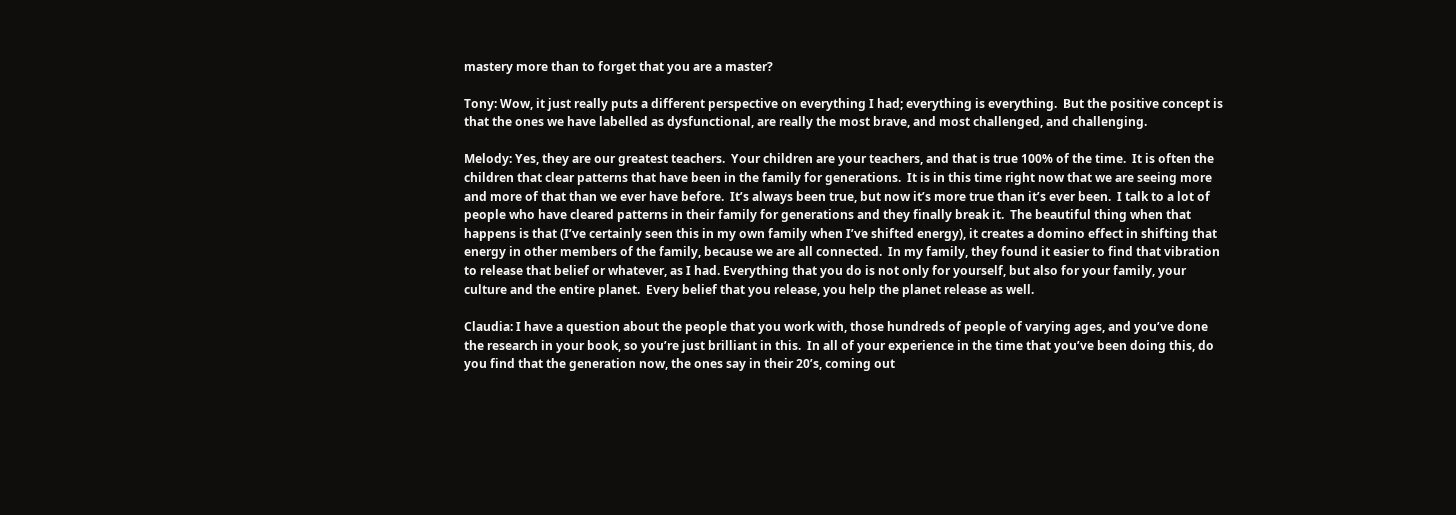mastery more than to forget that you are a master?

Tony: Wow, it just really puts a different perspective on everything I had; everything is everything.  But the positive concept is that the ones we have labelled as dysfunctional, are really the most brave, and most challenged, and challenging.

Melody: Yes, they are our greatest teachers.  Your children are your teachers, and that is true 100% of the time.  It is often the children that clear patterns that have been in the family for generations.  It is in this time right now that we are seeing more and more of that than we ever have before.  It’s always been true, but now it’s more true than it’s ever been.  I talk to a lot of people who have cleared patterns in their family for generations and they finally break it.  The beautiful thing when that happens is that (I’ve certainly seen this in my own family when I’ve shifted energy), it creates a domino effect in shifting that energy in other members of the family, because we are all connected.  In my family, they found it easier to find that vibration to release that belief or whatever, as I had. Everything that you do is not only for yourself, but also for your family, your culture and the entire planet.  Every belief that you release, you help the planet release as well.

Claudia: I have a question about the people that you work with, those hundreds of people of varying ages, and you’ve done the research in your book, so you’re just brilliant in this.  In all of your experience in the time that you’ve been doing this, do you find that the generation now, the ones say in their 20’s, coming out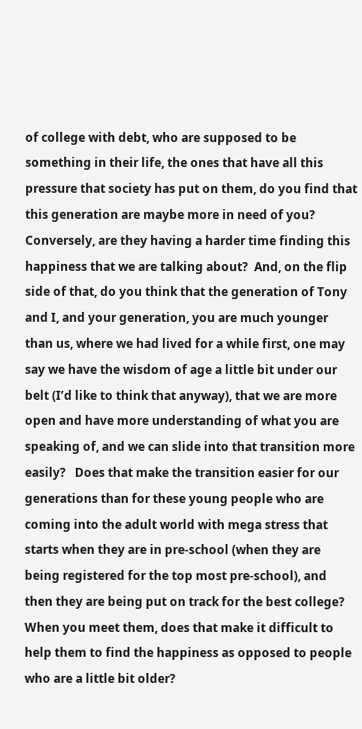of college with debt, who are supposed to be something in their life, the ones that have all this pressure that society has put on them, do you find that this generation are maybe more in need of you?  Conversely, are they having a harder time finding this happiness that we are talking about?  And, on the flip side of that, do you think that the generation of Tony and I, and your generation, you are much younger than us, where we had lived for a while first, one may say we have the wisdom of age a little bit under our belt (I’d like to think that anyway), that we are more open and have more understanding of what you are speaking of, and we can slide into that transition more easily?   Does that make the transition easier for our generations than for these young people who are coming into the adult world with mega stress that starts when they are in pre-school (when they are being registered for the top most pre-school), and then they are being put on track for the best college? When you meet them, does that make it difficult to help them to find the happiness as opposed to people who are a little bit older?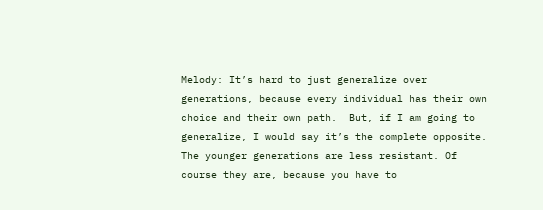Melody: It’s hard to just generalize over generations, because every individual has their own choice and their own path.  But, if I am going to generalize, I would say it’s the complete opposite.  The younger generations are less resistant. Of course they are, because you have to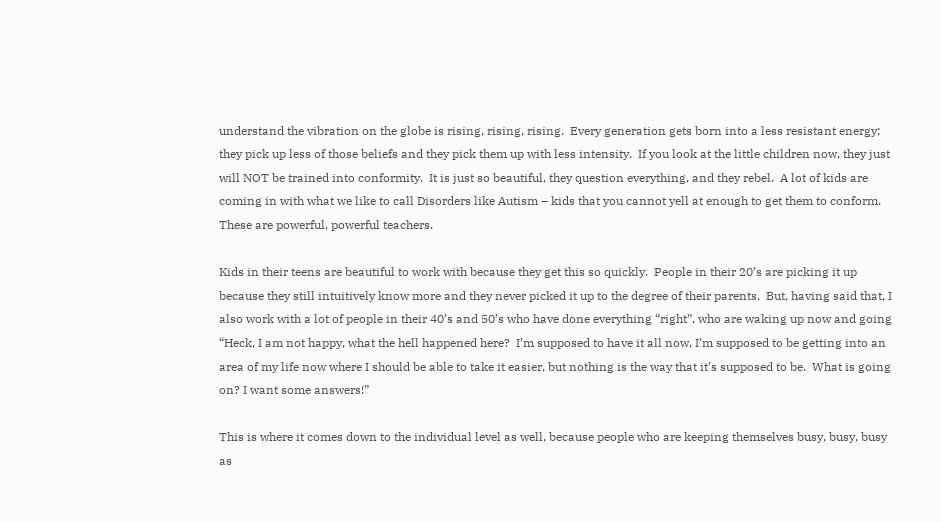understand the vibration on the globe is rising, rising, rising.  Every generation gets born into a less resistant energy; they pick up less of those beliefs and they pick them up with less intensity.  If you look at the little children now, they just will NOT be trained into conformity.  It is just so beautiful, they question everything, and they rebel.  A lot of kids are coming in with what we like to call Disorders like Autism – kids that you cannot yell at enough to get them to conform.  These are powerful, powerful teachers.

Kids in their teens are beautiful to work with because they get this so quickly.  People in their 20’s are picking it up because they still intuitively know more and they never picked it up to the degree of their parents.  But, having said that, I also work with a lot of people in their 40’s and 50’s who have done everything “right”, who are waking up now and going “Heck, I am not happy, what the hell happened here?  I’m supposed to have it all now, I’m supposed to be getting into an area of my life now where I should be able to take it easier, but nothing is the way that it’s supposed to be.  What is going on? I want some answers!”

This is where it comes down to the individual level as well, because people who are keeping themselves busy, busy, busy as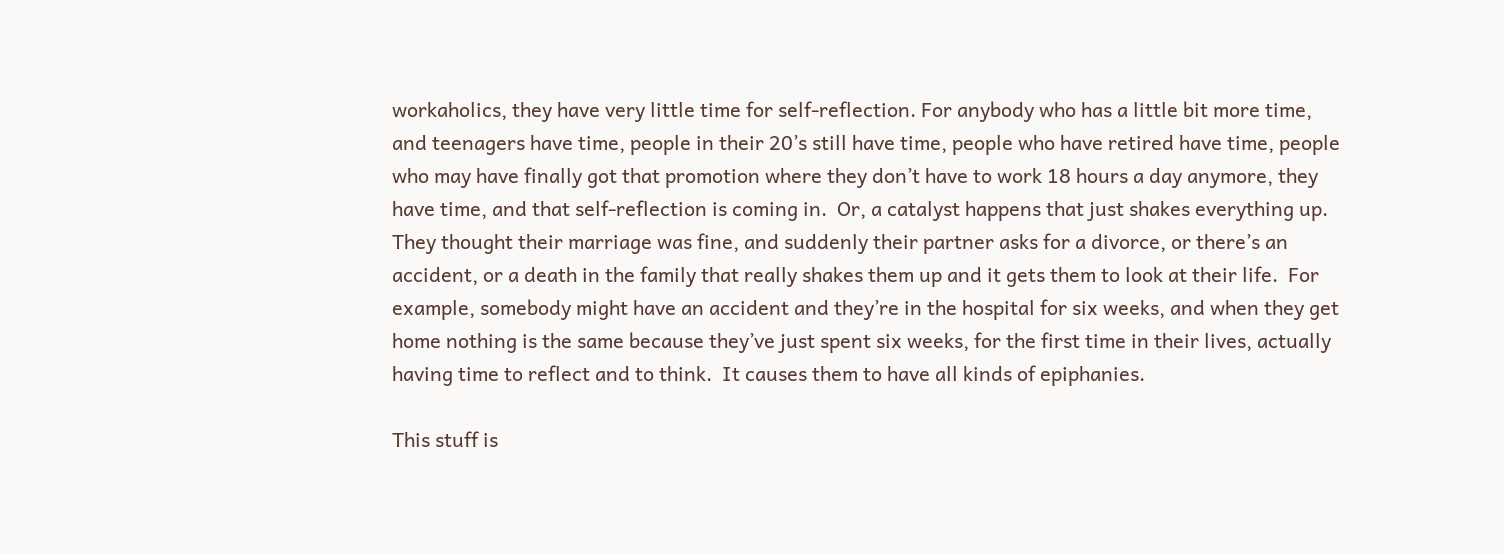workaholics, they have very little time for self-reflection. For anybody who has a little bit more time, and teenagers have time, people in their 20’s still have time, people who have retired have time, people who may have finally got that promotion where they don’t have to work 18 hours a day anymore, they have time, and that self-reflection is coming in.  Or, a catalyst happens that just shakes everything up.  They thought their marriage was fine, and suddenly their partner asks for a divorce, or there’s an accident, or a death in the family that really shakes them up and it gets them to look at their life.  For example, somebody might have an accident and they’re in the hospital for six weeks, and when they get home nothing is the same because they’ve just spent six weeks, for the first time in their lives, actually having time to reflect and to think.  It causes them to have all kinds of epiphanies.

This stuff is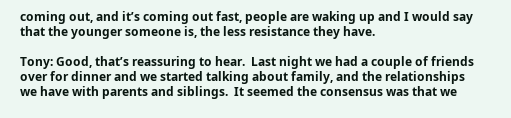coming out, and it’s coming out fast, people are waking up and I would say that the younger someone is, the less resistance they have.

Tony: Good, that’s reassuring to hear.  Last night we had a couple of friends over for dinner and we started talking about family, and the relationships we have with parents and siblings.  It seemed the consensus was that we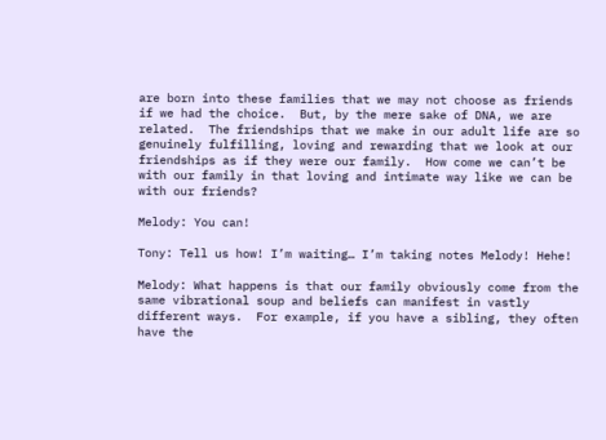are born into these families that we may not choose as friends if we had the choice.  But, by the mere sake of DNA, we are related.  The friendships that we make in our adult life are so genuinely fulfilling, loving and rewarding that we look at our friendships as if they were our family.  How come we can’t be with our family in that loving and intimate way like we can be with our friends?

Melody: You can!

Tony: Tell us how! I’m waiting… I’m taking notes Melody! Hehe!

Melody: What happens is that our family obviously come from the same vibrational soup and beliefs can manifest in vastly different ways.  For example, if you have a sibling, they often have the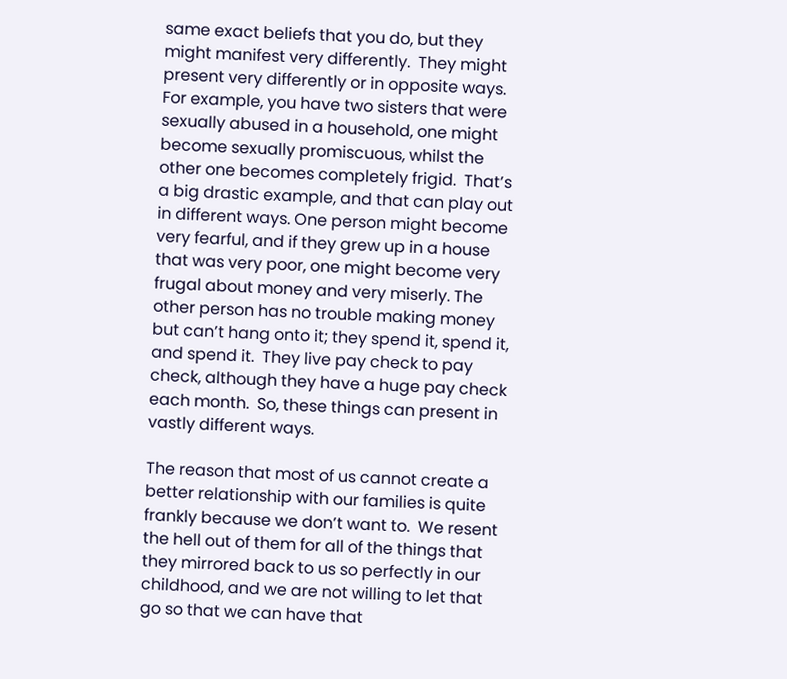same exact beliefs that you do, but they might manifest very differently.  They might present very differently or in opposite ways.  For example, you have two sisters that were sexually abused in a household, one might become sexually promiscuous, whilst the other one becomes completely frigid.  That’s a big drastic example, and that can play out in different ways. One person might become very fearful, and if they grew up in a house that was very poor, one might become very frugal about money and very miserly. The other person has no trouble making money but can’t hang onto it; they spend it, spend it, and spend it.  They live pay check to pay check, although they have a huge pay check each month.  So, these things can present in vastly different ways.

The reason that most of us cannot create a better relationship with our families is quite frankly because we don’t want to.  We resent the hell out of them for all of the things that they mirrored back to us so perfectly in our childhood, and we are not willing to let that go so that we can have that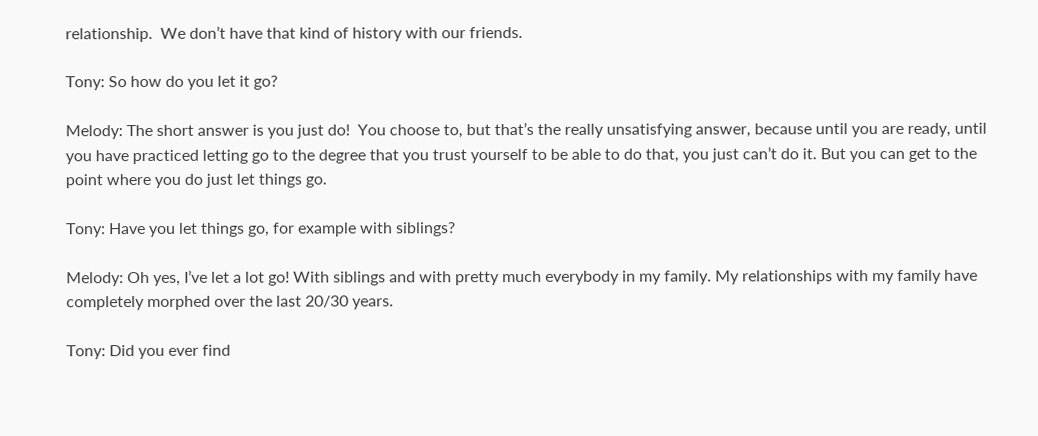relationship.  We don’t have that kind of history with our friends.

Tony: So how do you let it go?

Melody: The short answer is you just do!  You choose to, but that’s the really unsatisfying answer, because until you are ready, until you have practiced letting go to the degree that you trust yourself to be able to do that, you just can’t do it. But you can get to the point where you do just let things go.

Tony: Have you let things go, for example with siblings?

Melody: Oh yes, I’ve let a lot go! With siblings and with pretty much everybody in my family. My relationships with my family have completely morphed over the last 20/30 years.

Tony: Did you ever find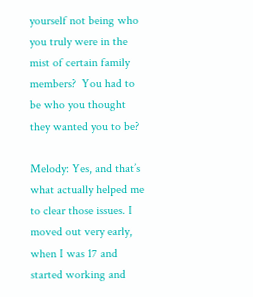yourself not being who you truly were in the mist of certain family members?  You had to be who you thought they wanted you to be?

Melody: Yes, and that’s what actually helped me to clear those issues. I moved out very early, when I was 17 and started working and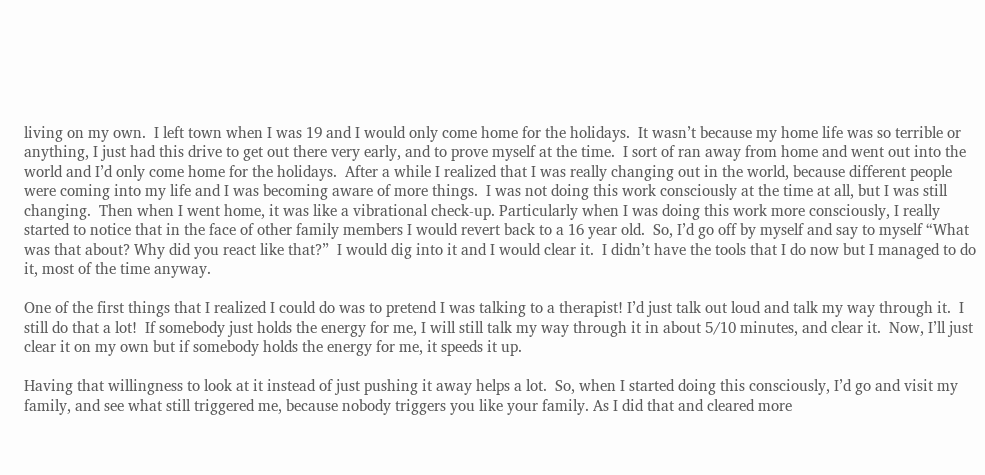living on my own.  I left town when I was 19 and I would only come home for the holidays.  It wasn’t because my home life was so terrible or anything, I just had this drive to get out there very early, and to prove myself at the time.  I sort of ran away from home and went out into the world and I’d only come home for the holidays.  After a while I realized that I was really changing out in the world, because different people were coming into my life and I was becoming aware of more things.  I was not doing this work consciously at the time at all, but I was still changing.  Then when I went home, it was like a vibrational check-up. Particularly when I was doing this work more consciously, I really started to notice that in the face of other family members I would revert back to a 16 year old.  So, I’d go off by myself and say to myself “What was that about? Why did you react like that?”  I would dig into it and I would clear it.  I didn’t have the tools that I do now but I managed to do it, most of the time anyway.

One of the first things that I realized I could do was to pretend I was talking to a therapist! I’d just talk out loud and talk my way through it.  I still do that a lot!  If somebody just holds the energy for me, I will still talk my way through it in about 5/10 minutes, and clear it.  Now, I’ll just clear it on my own but if somebody holds the energy for me, it speeds it up.

Having that willingness to look at it instead of just pushing it away helps a lot.  So, when I started doing this consciously, I’d go and visit my family, and see what still triggered me, because nobody triggers you like your family. As I did that and cleared more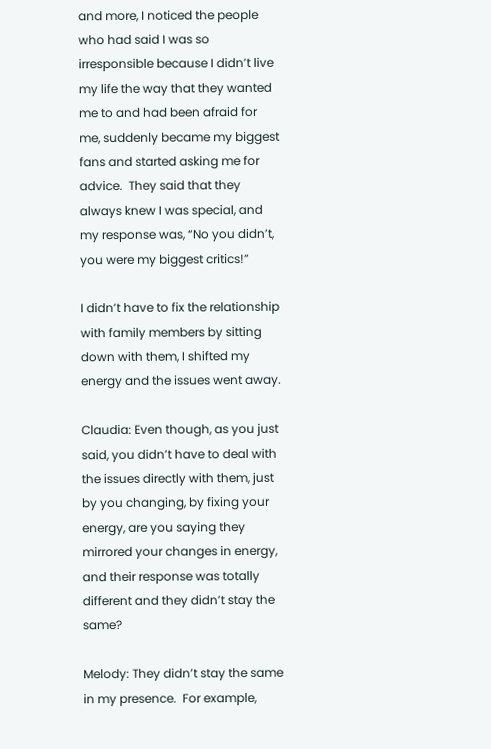and more, I noticed the people who had said I was so irresponsible because I didn’t live my life the way that they wanted me to and had been afraid for me, suddenly became my biggest fans and started asking me for advice.  They said that they always knew I was special, and my response was, “No you didn’t, you were my biggest critics!”

I didn’t have to fix the relationship with family members by sitting down with them, I shifted my energy and the issues went away.

Claudia: Even though, as you just said, you didn’t have to deal with the issues directly with them, just by you changing, by fixing your energy, are you saying they mirrored your changes in energy, and their response was totally different and they didn’t stay the same?

Melody: They didn’t stay the same in my presence.  For example,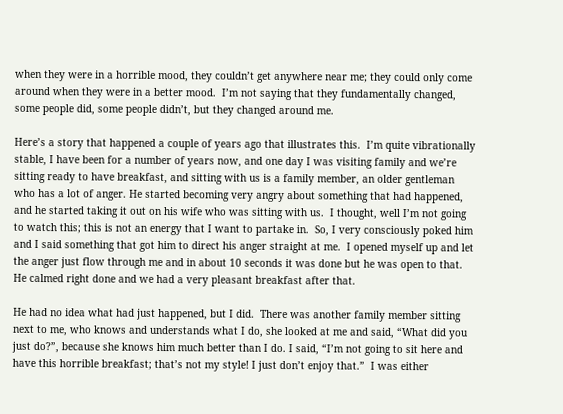when they were in a horrible mood, they couldn’t get anywhere near me; they could only come around when they were in a better mood.  I’m not saying that they fundamentally changed, some people did, some people didn’t, but they changed around me.

Here’s a story that happened a couple of years ago that illustrates this.  I’m quite vibrationally stable, I have been for a number of years now, and one day I was visiting family and we’re sitting ready to have breakfast, and sitting with us is a family member, an older gentleman who has a lot of anger. He started becoming very angry about something that had happened, and he started taking it out on his wife who was sitting with us.  I thought, well I’m not going to watch this; this is not an energy that I want to partake in.  So, I very consciously poked him and I said something that got him to direct his anger straight at me.  I opened myself up and let the anger just flow through me and in about 10 seconds it was done but he was open to that.  He calmed right done and we had a very pleasant breakfast after that.

He had no idea what had just happened, but I did.  There was another family member sitting next to me, who knows and understands what I do, she looked at me and said, “What did you just do?”, because she knows him much better than I do. I said, “I’m not going to sit here and have this horrible breakfast; that’s not my style! I just don’t enjoy that.”  I was either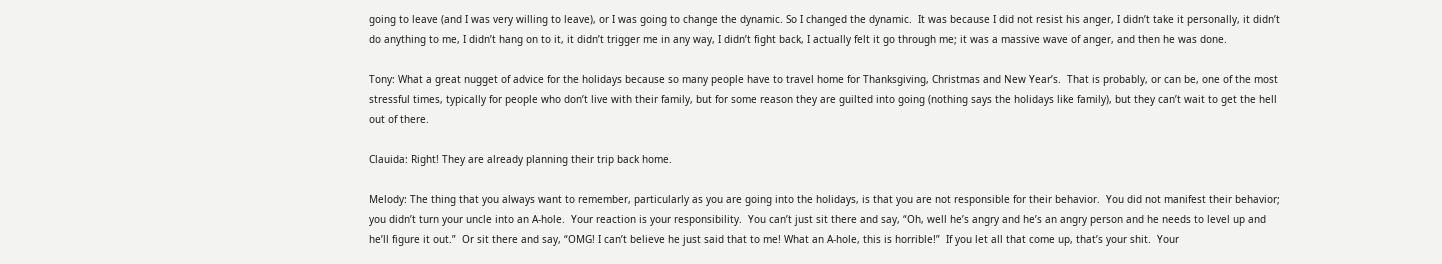going to leave (and I was very willing to leave), or I was going to change the dynamic. So I changed the dynamic.  It was because I did not resist his anger, I didn’t take it personally, it didn’t do anything to me, I didn’t hang on to it, it didn’t trigger me in any way, I didn’t fight back, I actually felt it go through me; it was a massive wave of anger, and then he was done.

Tony: What a great nugget of advice for the holidays because so many people have to travel home for Thanksgiving, Christmas and New Year’s.  That is probably, or can be, one of the most stressful times, typically for people who don’t live with their family, but for some reason they are guilted into going (nothing says the holidays like family), but they can’t wait to get the hell out of there.

Clauida: Right! They are already planning their trip back home.

Melody: The thing that you always want to remember, particularly as you are going into the holidays, is that you are not responsible for their behavior.  You did not manifest their behavior; you didn’t turn your uncle into an A-hole.  Your reaction is your responsibility.  You can’t just sit there and say, “Oh, well he’s angry and he’s an angry person and he needs to level up and he’ll figure it out.”  Or sit there and say, “OMG! I can’t believe he just said that to me! What an A-hole, this is horrible!”  If you let all that come up, that’s your shit.  Your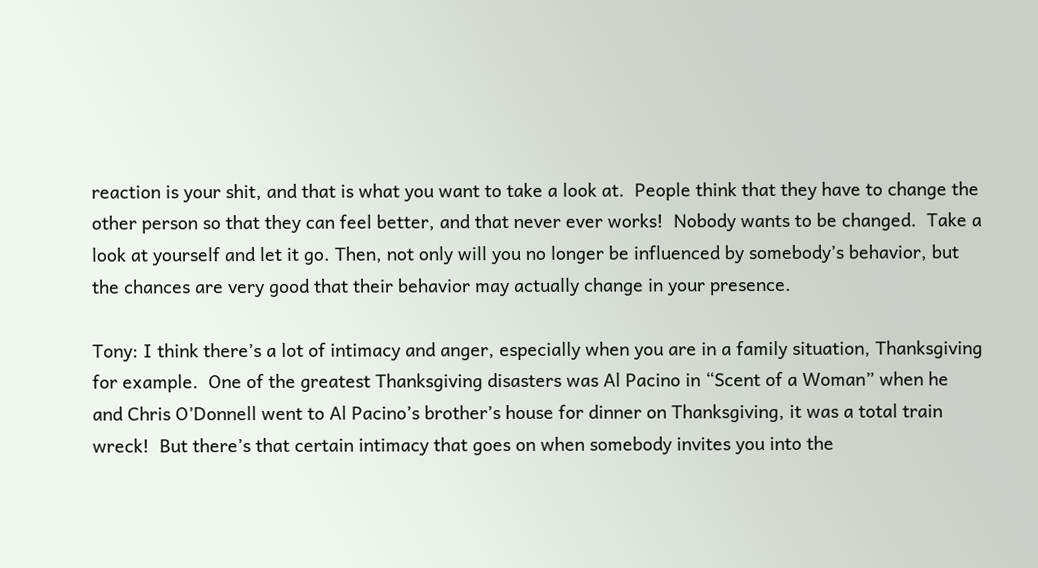reaction is your shit, and that is what you want to take a look at.  People think that they have to change the other person so that they can feel better, and that never ever works!  Nobody wants to be changed.  Take a look at yourself and let it go. Then, not only will you no longer be influenced by somebody’s behavior, but the chances are very good that their behavior may actually change in your presence.

Tony: I think there’s a lot of intimacy and anger, especially when you are in a family situation, Thanksgiving for example.  One of the greatest Thanksgiving disasters was Al Pacino in “Scent of a Woman” when he and Chris O’Donnell went to Al Pacino’s brother’s house for dinner on Thanksgiving, it was a total train wreck!  But there’s that certain intimacy that goes on when somebody invites you into the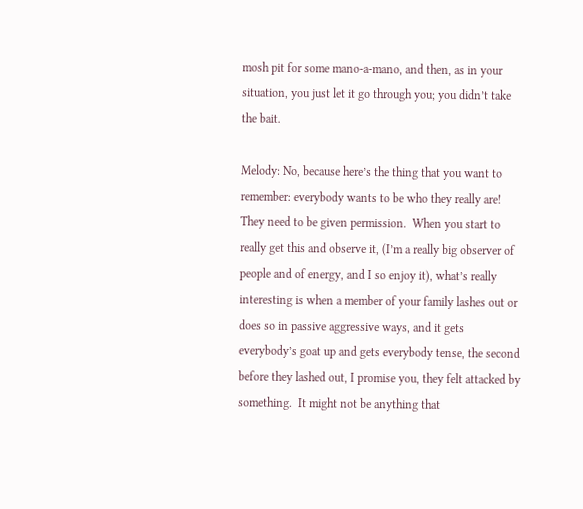mosh pit for some mano-a-mano, and then, as in your situation, you just let it go through you; you didn’t take the bait.

Melody: No, because here’s the thing that you want to remember: everybody wants to be who they really are! They need to be given permission.  When you start to really get this and observe it, (I’m a really big observer of people and of energy, and I so enjoy it), what’s really interesting is when a member of your family lashes out or does so in passive aggressive ways, and it gets everybody’s goat up and gets everybody tense, the second before they lashed out, I promise you, they felt attacked by something.  It might not be anything that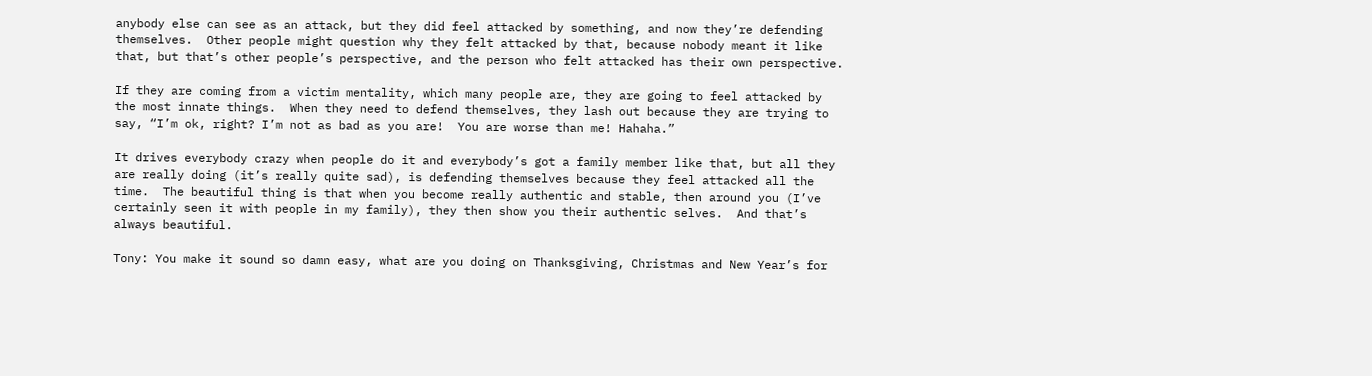anybody else can see as an attack, but they did feel attacked by something, and now they’re defending themselves.  Other people might question why they felt attacked by that, because nobody meant it like that, but that’s other people’s perspective, and the person who felt attacked has their own perspective.

If they are coming from a victim mentality, which many people are, they are going to feel attacked by the most innate things.  When they need to defend themselves, they lash out because they are trying to say, “I’m ok, right? I’m not as bad as you are!  You are worse than me! Hahaha.”

It drives everybody crazy when people do it and everybody’s got a family member like that, but all they are really doing (it’s really quite sad), is defending themselves because they feel attacked all the time.  The beautiful thing is that when you become really authentic and stable, then around you (I’ve certainly seen it with people in my family), they then show you their authentic selves.  And that’s always beautiful.

Tony: You make it sound so damn easy, what are you doing on Thanksgiving, Christmas and New Year’s for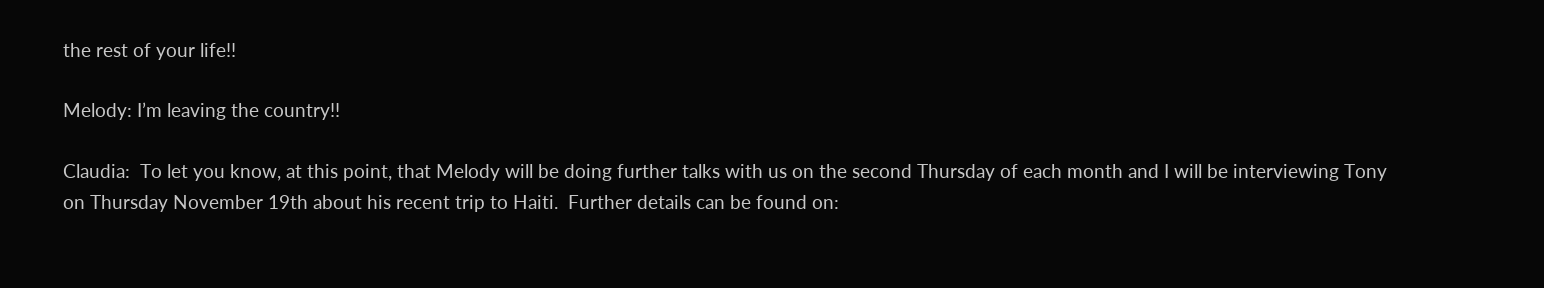the rest of your life!!

Melody: I’m leaving the country!!

Claudia:  To let you know, at this point, that Melody will be doing further talks with us on the second Thursday of each month and I will be interviewing Tony on Thursday November 19th about his recent trip to Haiti.  Further details can be found on: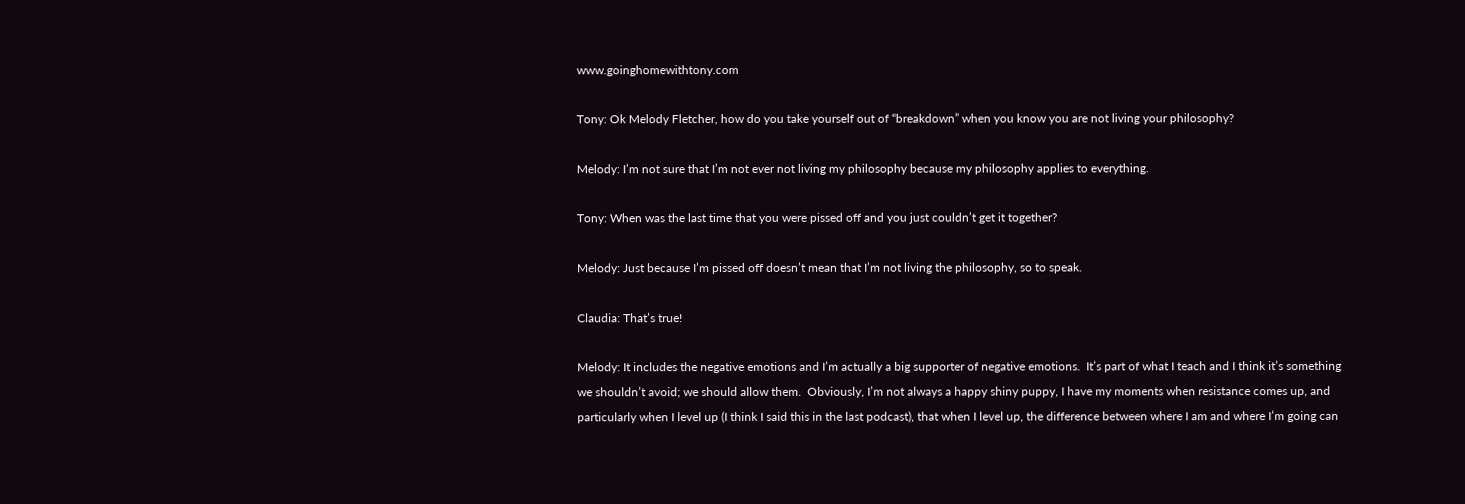www.goinghomewithtony.com

Tony: Ok Melody Fletcher, how do you take yourself out of “breakdown” when you know you are not living your philosophy?

Melody: I’m not sure that I’m not ever not living my philosophy because my philosophy applies to everything.

Tony: When was the last time that you were pissed off and you just couldn’t get it together?

Melody: Just because I’m pissed off doesn’t mean that I’m not living the philosophy, so to speak.

Claudia: That’s true!

Melody: It includes the negative emotions and I’m actually a big supporter of negative emotions.  It’s part of what I teach and I think it’s something we shouldn’t avoid; we should allow them.  Obviously, I’m not always a happy shiny puppy, I have my moments when resistance comes up, and particularly when I level up (I think I said this in the last podcast), that when I level up, the difference between where I am and where I’m going can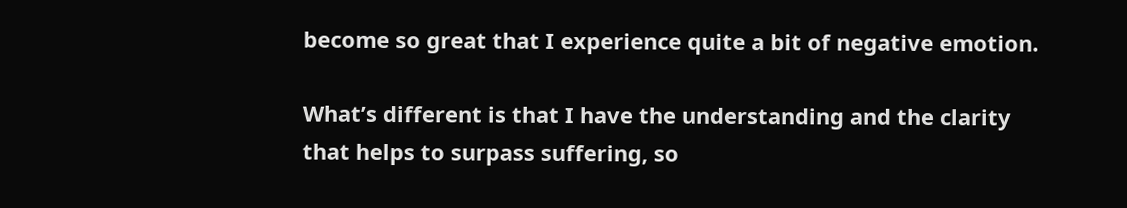become so great that I experience quite a bit of negative emotion.

What’s different is that I have the understanding and the clarity that helps to surpass suffering, so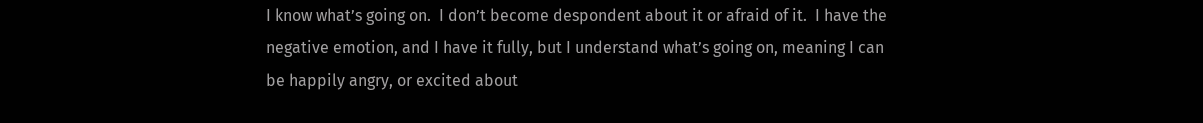I know what’s going on.  I don’t become despondent about it or afraid of it.  I have the negative emotion, and I have it fully, but I understand what’s going on, meaning I can be happily angry, or excited about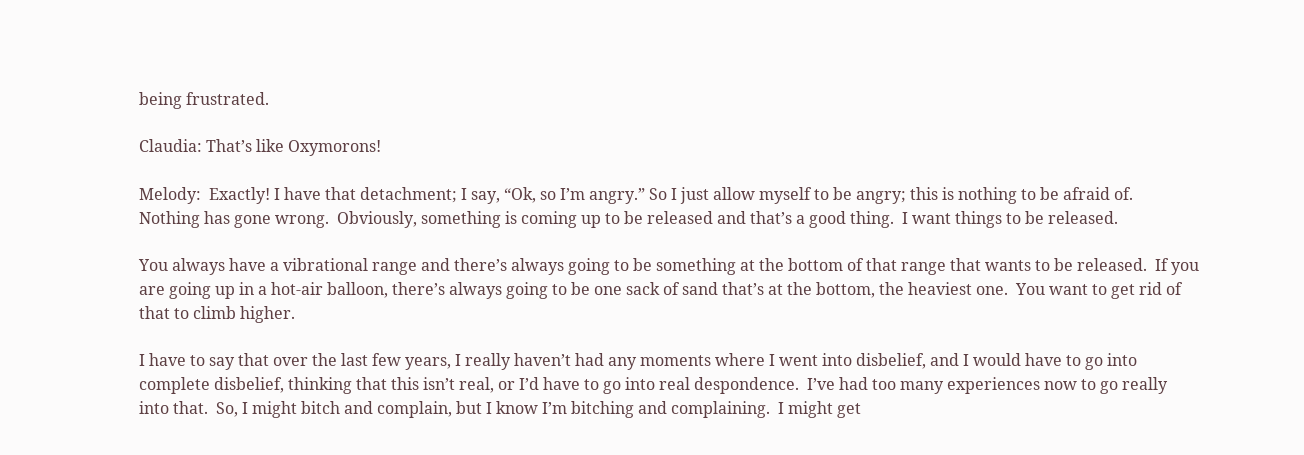being frustrated.

Claudia: That’s like Oxymorons!

Melody:  Exactly! I have that detachment; I say, “Ok, so I’m angry.” So I just allow myself to be angry; this is nothing to be afraid of.  Nothing has gone wrong.  Obviously, something is coming up to be released and that’s a good thing.  I want things to be released.

You always have a vibrational range and there’s always going to be something at the bottom of that range that wants to be released.  If you are going up in a hot-air balloon, there’s always going to be one sack of sand that’s at the bottom, the heaviest one.  You want to get rid of that to climb higher.

I have to say that over the last few years, I really haven’t had any moments where I went into disbelief, and I would have to go into complete disbelief, thinking that this isn’t real, or I’d have to go into real despondence.  I’ve had too many experiences now to go really into that.  So, I might bitch and complain, but I know I’m bitching and complaining.  I might get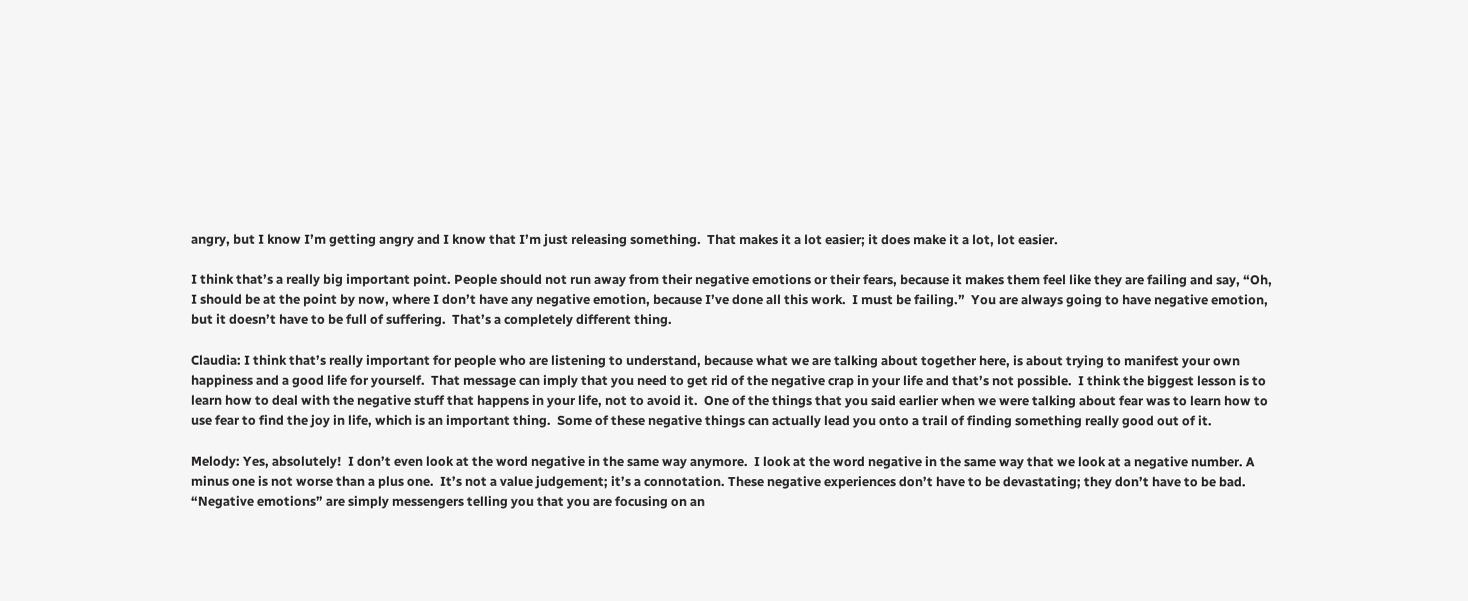angry, but I know I’m getting angry and I know that I’m just releasing something.  That makes it a lot easier; it does make it a lot, lot easier.

I think that’s a really big important point. People should not run away from their negative emotions or their fears, because it makes them feel like they are failing and say, “Oh, I should be at the point by now, where I don’t have any negative emotion, because I’ve done all this work.  I must be failing.”  You are always going to have negative emotion, but it doesn’t have to be full of suffering.  That’s a completely different thing.

Claudia: I think that’s really important for people who are listening to understand, because what we are talking about together here, is about trying to manifest your own happiness and a good life for yourself.  That message can imply that you need to get rid of the negative crap in your life and that’s not possible.  I think the biggest lesson is to learn how to deal with the negative stuff that happens in your life, not to avoid it.  One of the things that you said earlier when we were talking about fear was to learn how to use fear to find the joy in life, which is an important thing.  Some of these negative things can actually lead you onto a trail of finding something really good out of it.

Melody: Yes, absolutely!  I don’t even look at the word negative in the same way anymore.  I look at the word negative in the same way that we look at a negative number. A minus one is not worse than a plus one.  It’s not a value judgement; it’s a connotation. These negative experiences don’t have to be devastating; they don’t have to be bad. “Negative emotions” are simply messengers telling you that you are focusing on an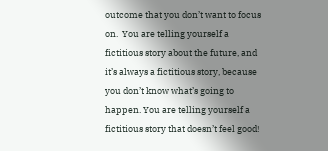outcome that you don’t want to focus on.  You are telling yourself a fictitious story about the future, and it’s always a fictitious story, because you don’t know what’s going to happen. You are telling yourself a fictitious story that doesn’t feel good!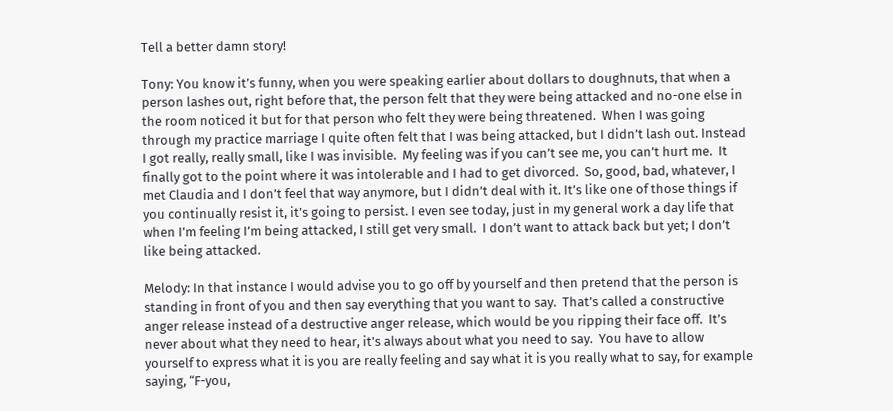Tell a better damn story!

Tony: You know it’s funny, when you were speaking earlier about dollars to doughnuts, that when a person lashes out, right before that, the person felt that they were being attacked and no-one else in the room noticed it but for that person who felt they were being threatened.  When I was going through my practice marriage I quite often felt that I was being attacked, but I didn’t lash out. Instead I got really, really small, like I was invisible.  My feeling was if you can’t see me, you can’t hurt me.  It finally got to the point where it was intolerable and I had to get divorced.  So, good, bad, whatever, I met Claudia and I don’t feel that way anymore, but I didn’t deal with it. It’s like one of those things if you continually resist it, it’s going to persist. I even see today, just in my general work a day life that when I’m feeling I’m being attacked, I still get very small.  I don’t want to attack back but yet; I don’t like being attacked.

Melody: In that instance I would advise you to go off by yourself and then pretend that the person is standing in front of you and then say everything that you want to say.  That’s called a constructive anger release instead of a destructive anger release, which would be you ripping their face off.  It’s never about what they need to hear, it’s always about what you need to say.  You have to allow yourself to express what it is you are really feeling and say what it is you really what to say, for example saying, “F-you,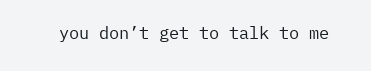you don’t get to talk to me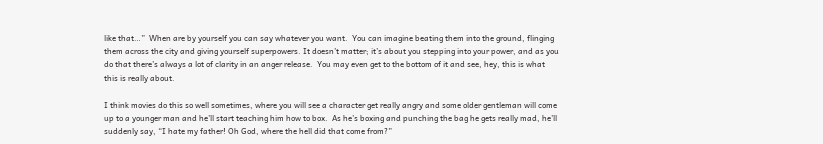like that…”  When are by yourself you can say whatever you want.  You can imagine beating them into the ground, flinging them across the city and giving yourself superpowers. It doesn’t matter; it’s about you stepping into your power, and as you do that there’s always a lot of clarity in an anger release.  You may even get to the bottom of it and see, hey, this is what this is really about.

I think movies do this so well sometimes, where you will see a character get really angry and some older gentleman will come up to a younger man and he’ll start teaching him how to box.  As he’s boxing and punching the bag he gets really mad, he’ll suddenly say, “I hate my father! Oh God, where the hell did that come from?”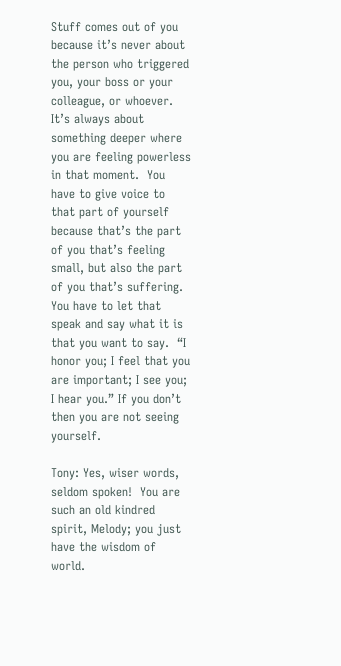Stuff comes out of you because it’s never about the person who triggered you, your boss or your colleague, or whoever.  It’s always about something deeper where you are feeling powerless in that moment.  You have to give voice to that part of yourself because that’s the part of you that’s feeling small, but also the part of you that’s suffering.  You have to let that speak and say what it is that you want to say.  “I honor you; I feel that you are important; I see you; I hear you.” If you don’t then you are not seeing yourself.

Tony: Yes, wiser words, seldom spoken!  You are such an old kindred spirit, Melody; you just have the wisdom of world.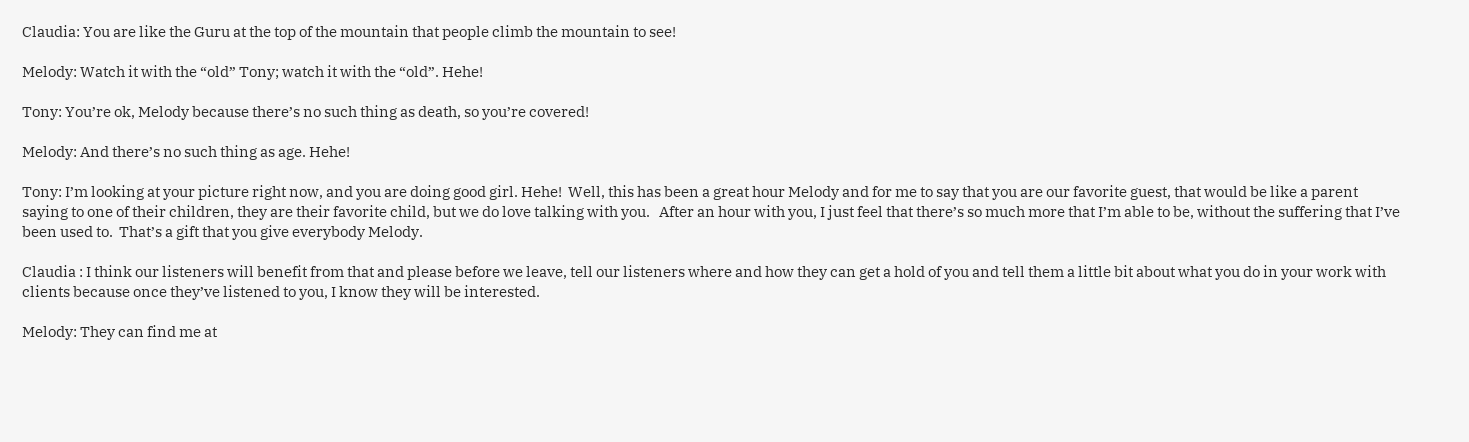Claudia: You are like the Guru at the top of the mountain that people climb the mountain to see!

Melody: Watch it with the “old” Tony; watch it with the “old”. Hehe!

Tony: You’re ok, Melody because there’s no such thing as death, so you’re covered!

Melody: And there’s no such thing as age. Hehe!

Tony: I’m looking at your picture right now, and you are doing good girl. Hehe!  Well, this has been a great hour Melody and for me to say that you are our favorite guest, that would be like a parent saying to one of their children, they are their favorite child, but we do love talking with you.   After an hour with you, I just feel that there’s so much more that I’m able to be, without the suffering that I’ve been used to.  That’s a gift that you give everybody Melody.

Claudia : I think our listeners will benefit from that and please before we leave, tell our listeners where and how they can get a hold of you and tell them a little bit about what you do in your work with clients because once they’ve listened to you, I know they will be interested.

Melody: They can find me at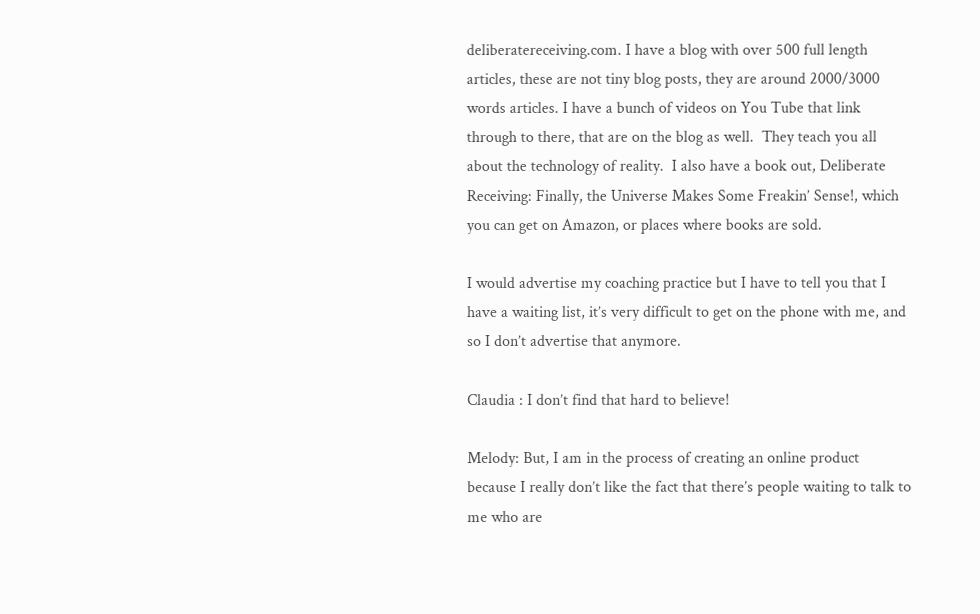deliberatereceiving.com. I have a blog with over 500 full length articles, these are not tiny blog posts, they are around 2000/3000 words articles. I have a bunch of videos on You Tube that link through to there, that are on the blog as well.  They teach you all about the technology of reality.  I also have a book out, Deliberate Receiving: Finally, the Universe Makes Some Freakin’ Sense!, which you can get on Amazon, or places where books are sold.

I would advertise my coaching practice but I have to tell you that I have a waiting list, it’s very difficult to get on the phone with me, and so I don’t advertise that anymore.

Claudia : I don’t find that hard to believe!

Melody: But, I am in the process of creating an online product because I really don’t like the fact that there’s people waiting to talk to me who are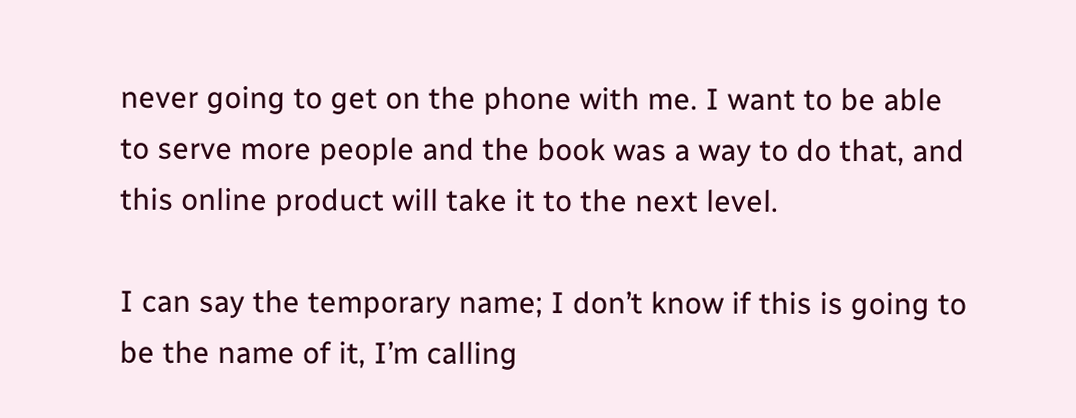never going to get on the phone with me. I want to be able to serve more people and the book was a way to do that, and this online product will take it to the next level.

I can say the temporary name; I don’t know if this is going to be the name of it, I’m calling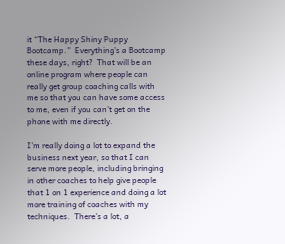it “The Happy Shiny Puppy Bootcamp.”  Everything’s a Bootcamp these days, right?  That will be an online program where people can really get group coaching calls with me so that you can have some access to me, even if you can’t get on the phone with me directly.

I’m really doing a lot to expand the business next year, so that I can serve more people, including bringing in other coaches to help give people that 1 on 1 experience and doing a lot more training of coaches with my techniques.  There’s a lot, a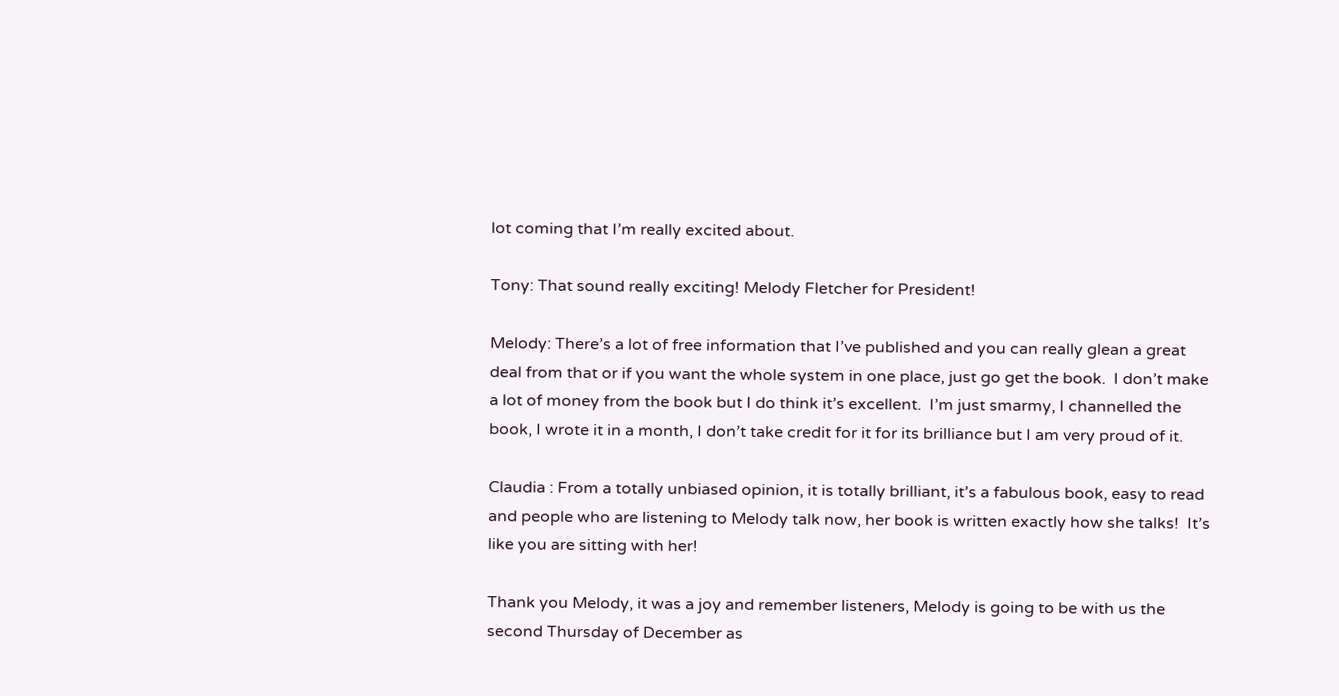lot coming that I’m really excited about.

Tony: That sound really exciting! Melody Fletcher for President!

Melody: There’s a lot of free information that I’ve published and you can really glean a great deal from that or if you want the whole system in one place, just go get the book.  I don’t make a lot of money from the book but I do think it’s excellent.  I’m just smarmy, I channelled the book, I wrote it in a month, I don’t take credit for it for its brilliance but I am very proud of it.

Claudia : From a totally unbiased opinion, it is totally brilliant, it’s a fabulous book, easy to read and people who are listening to Melody talk now, her book is written exactly how she talks!  It’s like you are sitting with her!

Thank you Melody, it was a joy and remember listeners, Melody is going to be with us the second Thursday of December as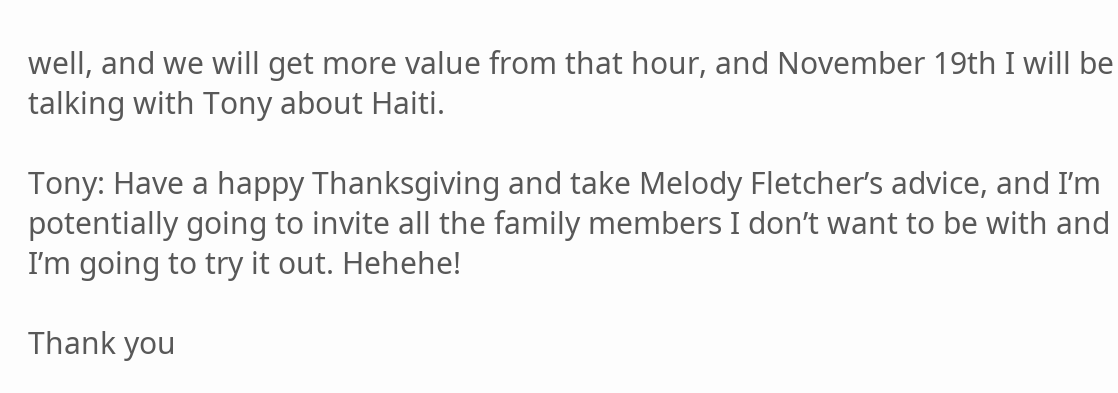well, and we will get more value from that hour, and November 19th I will be talking with Tony about Haiti.

Tony: Have a happy Thanksgiving and take Melody Fletcher’s advice, and I’m potentially going to invite all the family members I don’t want to be with and I’m going to try it out. Hehehe!

Thank you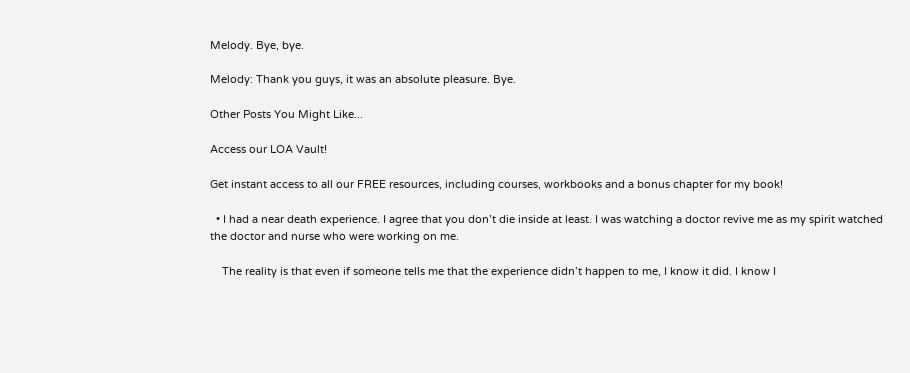Melody. Bye, bye.

Melody: Thank you guys, it was an absolute pleasure. Bye.

Other Posts You Might Like...

Access our LOA Vault!

Get instant access to all our FREE resources, including courses, workbooks and a bonus chapter for my book!

  • I had a near death experience. I agree that you don’t die inside at least. I was watching a doctor revive me as my spirit watched the doctor and nurse who were working on me.

    The reality is that even if someone tells me that the experience didn’t happen to me, I know it did. I know I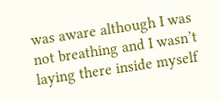was aware although I was not breathing and I wasn’t laying there inside myself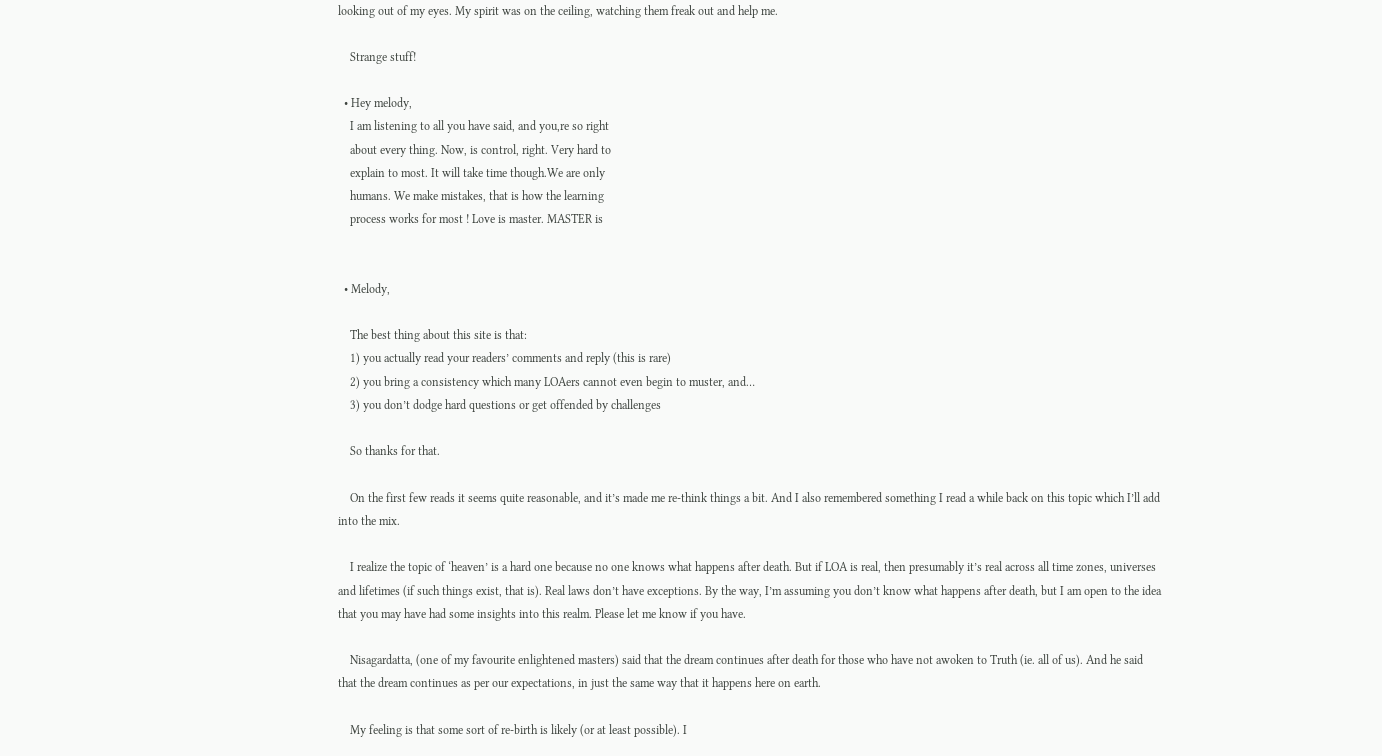looking out of my eyes. My spirit was on the ceiling, watching them freak out and help me.

    Strange stuff!

  • Hey melody,
    I am listening to all you have said, and you,re so right
    about every thing. Now, is control, right. Very hard to
    explain to most. It will take time though.We are only
    humans. We make mistakes, that is how the learning
    process works for most ! Love is master. MASTER is


  • Melody,

    The best thing about this site is that:
    1) you actually read your readers’ comments and reply (this is rare)
    2) you bring a consistency which many LOAers cannot even begin to muster, and…
    3) you don’t dodge hard questions or get offended by challenges

    So thanks for that.

    On the first few reads it seems quite reasonable, and it’s made me re-think things a bit. And I also remembered something I read a while back on this topic which I’ll add into the mix.

    I realize the topic of ‘heaven’ is a hard one because no one knows what happens after death. But if LOA is real, then presumably it’s real across all time zones, universes and lifetimes (if such things exist, that is). Real laws don’t have exceptions. By the way, I’m assuming you don’t know what happens after death, but I am open to the idea that you may have had some insights into this realm. Please let me know if you have.

    Nisagardatta, (one of my favourite enlightened masters) said that the dream continues after death for those who have not awoken to Truth (ie. all of us). And he said that the dream continues as per our expectations, in just the same way that it happens here on earth.

    My feeling is that some sort of re-birth is likely (or at least possible). I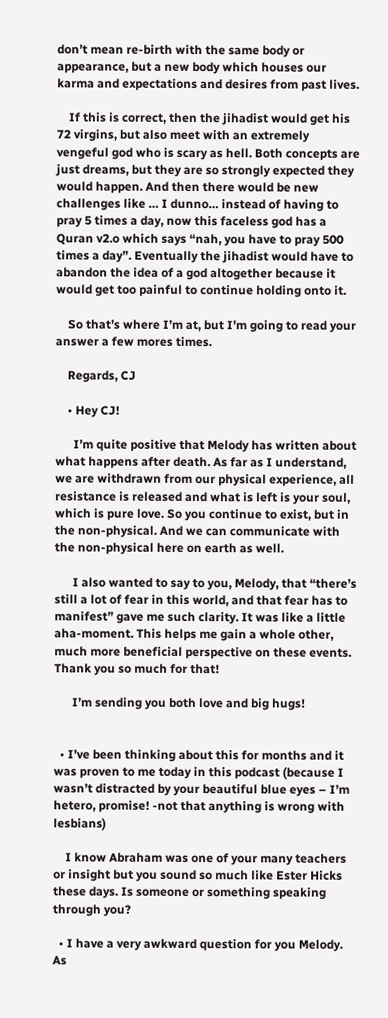don’t mean re-birth with the same body or appearance, but a new body which houses our karma and expectations and desires from past lives.

    If this is correct, then the jihadist would get his 72 virgins, but also meet with an extremely vengeful god who is scary as hell. Both concepts are just dreams, but they are so strongly expected they would happen. And then there would be new challenges like … I dunno… instead of having to pray 5 times a day, now this faceless god has a Quran v2.o which says “nah, you have to pray 500 times a day”. Eventually the jihadist would have to abandon the idea of a god altogether because it would get too painful to continue holding onto it.

    So that’s where I’m at, but I’m going to read your answer a few mores times.

    Regards, CJ

    • Hey CJ!

      I’m quite positive that Melody has written about what happens after death. As far as I understand, we are withdrawn from our physical experience, all resistance is released and what is left is your soul, which is pure love. So you continue to exist, but in the non-physical. And we can communicate with the non-physical here on earth as well.

      I also wanted to say to you, Melody, that “there’s still a lot of fear in this world, and that fear has to manifest” gave me such clarity. It was like a little aha-moment. This helps me gain a whole other, much more beneficial perspective on these events. Thank you so much for that!

      I’m sending you both love and big hugs!


  • I’ve been thinking about this for months and it was proven to me today in this podcast (because I wasn’t distracted by your beautiful blue eyes – I’m hetero, promise! -not that anything is wrong with lesbians)

    I know Abraham was one of your many teachers or insight but you sound so much like Ester Hicks these days. Is someone or something speaking through you?

  • I have a very awkward question for you Melody. As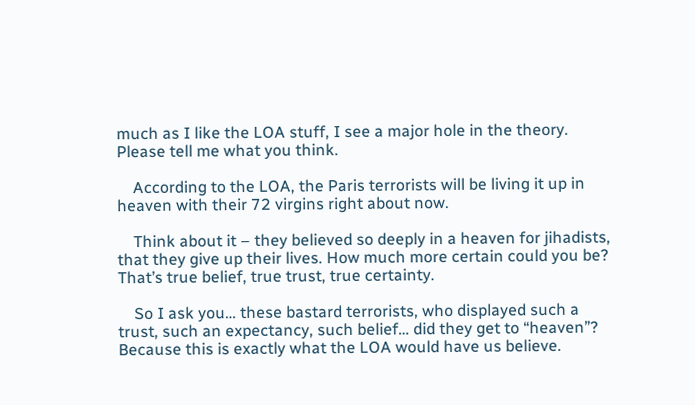much as I like the LOA stuff, I see a major hole in the theory. Please tell me what you think.

    According to the LOA, the Paris terrorists will be living it up in heaven with their 72 virgins right about now.

    Think about it – they believed so deeply in a heaven for jihadists, that they give up their lives. How much more certain could you be? That’s true belief, true trust, true certainty.

    So I ask you… these bastard terrorists, who displayed such a trust, such an expectancy, such belief… did they get to “heaven”? Because this is exactly what the LOA would have us believe.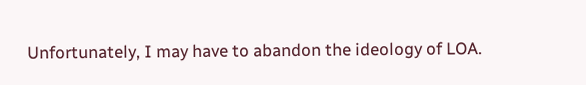Unfortunately, I may have to abandon the ideology of LOA.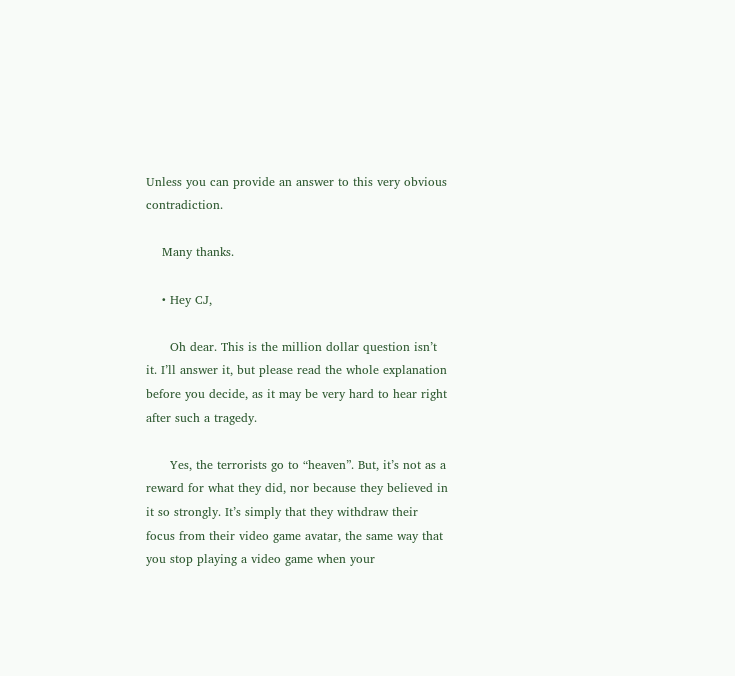Unless you can provide an answer to this very obvious contradiction.

    Many thanks.

    • Hey CJ,

      Oh dear. This is the million dollar question isn’t it. I’ll answer it, but please read the whole explanation before you decide, as it may be very hard to hear right after such a tragedy.

      Yes, the terrorists go to “heaven”. But, it’s not as a reward for what they did, nor because they believed in it so strongly. It’s simply that they withdraw their focus from their video game avatar, the same way that you stop playing a video game when your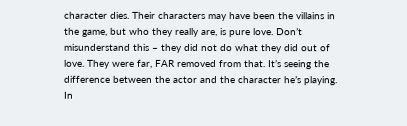character dies. Their characters may have been the villains in the game, but who they really are, is pure love. Don’t misunderstand this – they did not do what they did out of love. They were far, FAR removed from that. It’s seeing the difference between the actor and the character he’s playing. In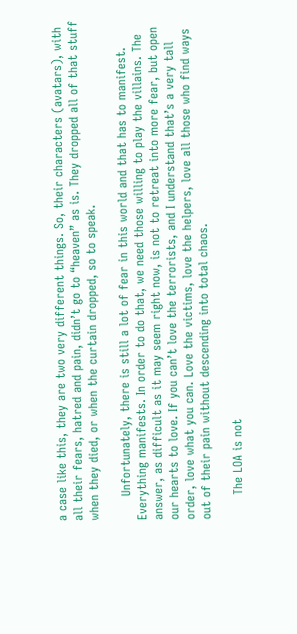a case like this, they are two very different things. So, their characters (avatars), with all their fears, hatred and pain, didn’t go to “heaven” as is. They dropped all of that stuff when they died, or when the curtain dropped, so to speak.

      Unfortunately, there is still a lot of fear in this world and that has to manifest. Everything manifests. In order to do that, we need those willing to play the villains. The answer, as difficult as it may seem right now, is not to retreat into more fear, but open our hearts to love. If you can’t love the terrorists, and I understand that’s a very tall order, love what you can. Love the victims, love the helpers, love all those who find ways out of their pain without descending into total chaos.

      The LOA is not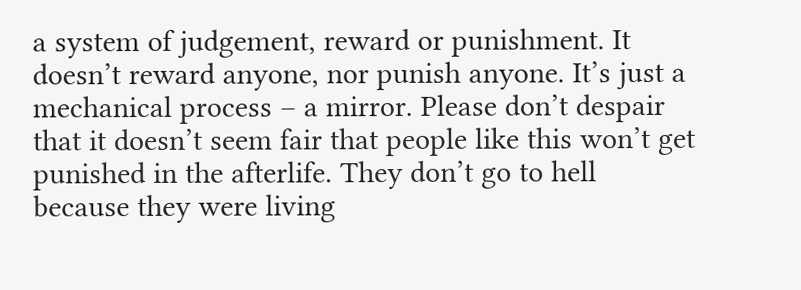a system of judgement, reward or punishment. It doesn’t reward anyone, nor punish anyone. It’s just a mechanical process – a mirror. Please don’t despair that it doesn’t seem fair that people like this won’t get punished in the afterlife. They don’t go to hell because they were living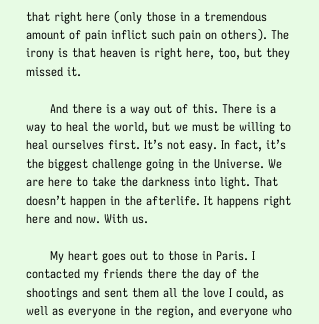that right here (only those in a tremendous amount of pain inflict such pain on others). The irony is that heaven is right here, too, but they missed it.

      And there is a way out of this. There is a way to heal the world, but we must be willing to heal ourselves first. It’s not easy. In fact, it’s the biggest challenge going in the Universe. We are here to take the darkness into light. That doesn’t happen in the afterlife. It happens right here and now. With us.

      My heart goes out to those in Paris. I contacted my friends there the day of the shootings and sent them all the love I could, as well as everyone in the region, and everyone who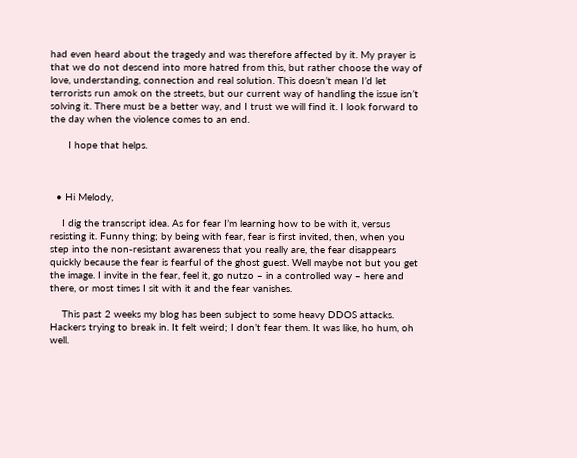had even heard about the tragedy and was therefore affected by it. My prayer is that we do not descend into more hatred from this, but rather choose the way of love, understanding, connection and real solution. This doesn’t mean I’d let terrorists run amok on the streets, but our current way of handling the issue isn’t solving it. There must be a better way, and I trust we will find it. I look forward to the day when the violence comes to an end.

      I hope that helps.



  • Hi Melody,

    I dig the transcript idea. As for fear I’m learning how to be with it, versus resisting it. Funny thing; by being with fear, fear is first invited, then, when you step into the non-resistant awareness that you really are, the fear disappears quickly because the fear is fearful of the ghost guest. Well maybe not but you get the image. I invite in the fear, feel it, go nutzo – in a controlled way – here and there, or most times I sit with it and the fear vanishes.

    This past 2 weeks my blog has been subject to some heavy DDOS attacks. Hackers trying to break in. It felt weird; I don’t fear them. It was like, ho hum, oh well.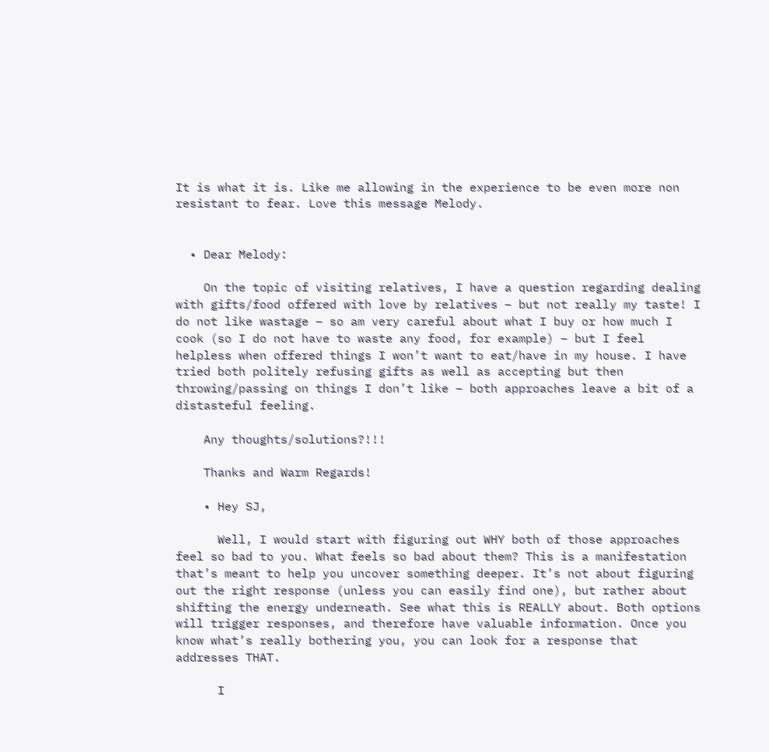It is what it is. Like me allowing in the experience to be even more non resistant to fear. Love this message Melody.


  • Dear Melody:

    On the topic of visiting relatives, I have a question regarding dealing with gifts/food offered with love by relatives – but not really my taste! I do not like wastage – so am very careful about what I buy or how much I cook (so I do not have to waste any food, for example) – but I feel helpless when offered things I won’t want to eat/have in my house. I have tried both politely refusing gifts as well as accepting but then throwing/passing on things I don’t like – both approaches leave a bit of a distasteful feeling.

    Any thoughts/solutions?!!!

    Thanks and Warm Regards!

    • Hey SJ,

      Well, I would start with figuring out WHY both of those approaches feel so bad to you. What feels so bad about them? This is a manifestation that’s meant to help you uncover something deeper. It’s not about figuring out the right response (unless you can easily find one), but rather about shifting the energy underneath. See what this is REALLY about. Both options will trigger responses, and therefore have valuable information. Once you know what’s really bothering you, you can look for a response that addresses THAT.

      I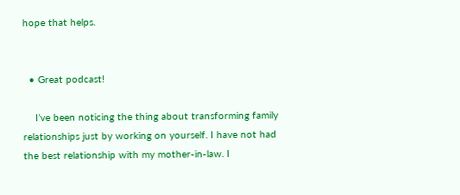hope that helps.


  • Great podcast!

    I’ve been noticing the thing about transforming family relationships just by working on yourself. I have not had the best relationship with my mother-in-law. I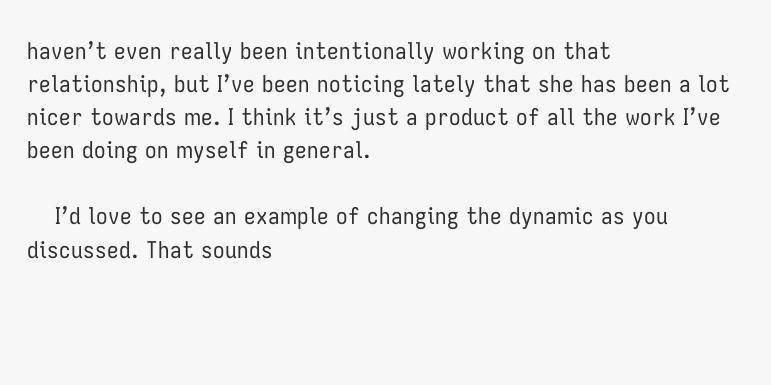haven’t even really been intentionally working on that relationship, but I’ve been noticing lately that she has been a lot nicer towards me. I think it’s just a product of all the work I’ve been doing on myself in general.

    I’d love to see an example of changing the dynamic as you discussed. That sounds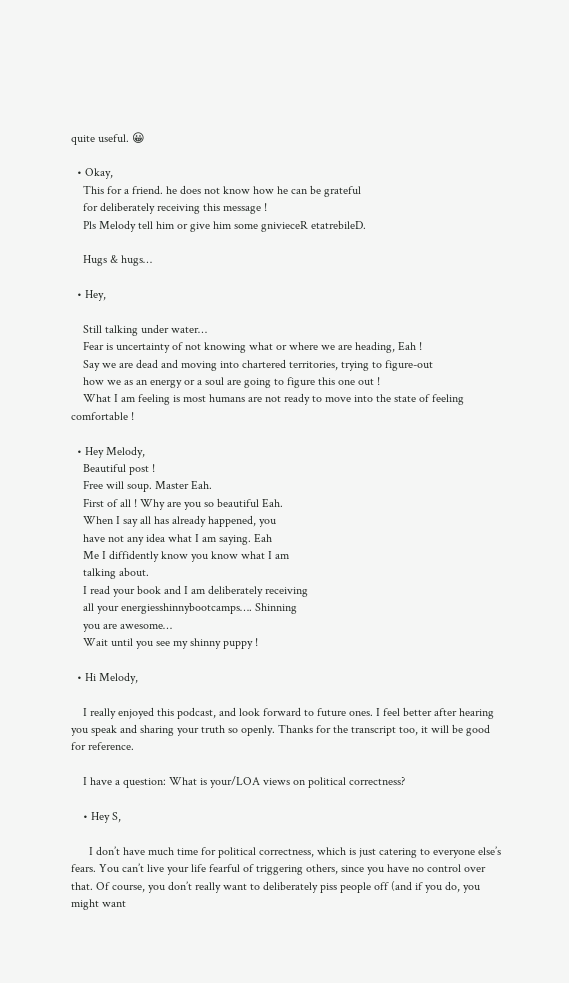quite useful. 😀

  • Okay,
    This for a friend. he does not know how he can be grateful
    for deliberately receiving this message !
    Pls Melody tell him or give him some gnivieceR etatrebileD.

    Hugs & hugs…

  • Hey,

    Still talking under water…
    Fear is uncertainty of not knowing what or where we are heading, Eah !
    Say we are dead and moving into chartered territories, trying to figure-out
    how we as an energy or a soul are going to figure this one out !
    What I am feeling is most humans are not ready to move into the state of feeling comfortable !

  • Hey Melody,
    Beautiful post !
    Free will soup. Master Eah.
    First of all ! Why are you so beautiful Eah.
    When I say all has already happened, you
    have not any idea what I am saying. Eah
    Me I diffidently know you know what I am
    talking about.
    I read your book and I am deliberately receiving
    all your energiesshinnybootcamps…. Shinning
    you are awesome…
    Wait until you see my shinny puppy !

  • Hi Melody,

    I really enjoyed this podcast, and look forward to future ones. I feel better after hearing you speak and sharing your truth so openly. Thanks for the transcript too, it will be good for reference.

    I have a question: What is your/LOA views on political correctness?

    • Hey S,

      I don’t have much time for political correctness, which is just catering to everyone else’s fears. You can’t live your life fearful of triggering others, since you have no control over that. Of course, you don’t really want to deliberately piss people off (and if you do, you might want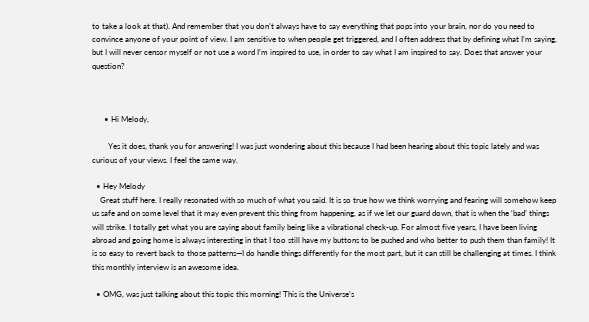to take a look at that). And remember that you don’t always have to say everything that pops into your brain, nor do you need to convince anyone of your point of view. I am sensitive to when people get triggered, and I often address that by defining what I’m saying, but I will never censor myself or not use a word I’m inspired to use, in order to say what I am inspired to say. Does that answer your question?



      • Hi Melody,

        Yes it does, thank you for answering! I was just wondering about this because I had been hearing about this topic lately and was curious of your views. I feel the same way.

  • Hey Melody
    Great stuff here. I really resonated with so much of what you said. It is so true how we think worrying and fearing will somehow keep us safe and on some level that it may even prevent this thing from happening, as if we let our guard down, that is when the ‘bad’ things will strike. I totally get what you are saying about family being like a vibrational check-up. For almost five years, I have been living abroad and going home is always interesting in that I too still have my buttons to be pushed and who better to push them than family! It is so easy to revert back to those patterns—I do handle things differently for the most part, but it can still be challenging at times. I think this monthly interview is an awesome idea.

  • OMG, was just talking about this topic this morning! This is the Universe’s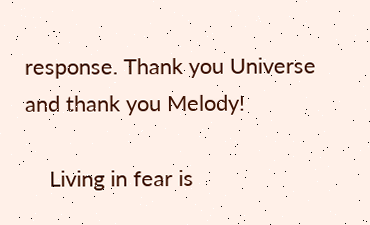response. Thank you Universe and thank you Melody!

    Living in fear is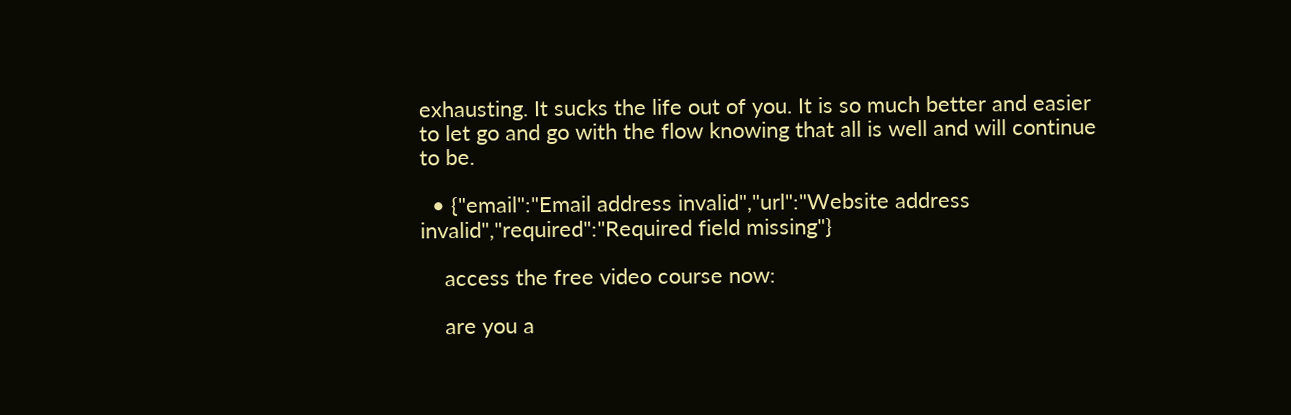exhausting. It sucks the life out of you. It is so much better and easier to let go and go with the flow knowing that all is well and will continue to be.

  • {"email":"Email address invalid","url":"Website address invalid","required":"Required field missing"}

    access the free video course now:

    are you a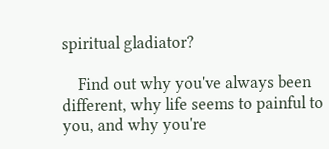spiritual gladiator?

    Find out why you've always been different, why life seems to painful to you, and why you're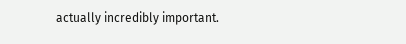actually incredibly important.